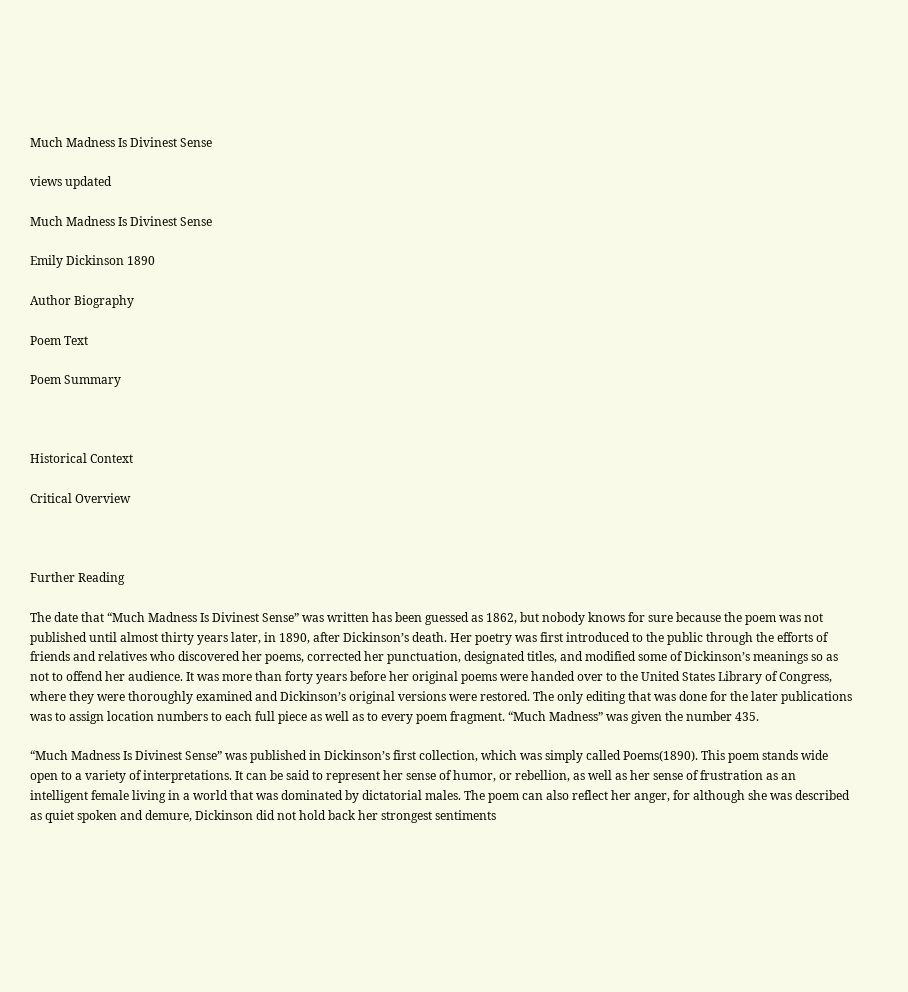Much Madness Is Divinest Sense

views updated

Much Madness Is Divinest Sense

Emily Dickinson 1890

Author Biography

Poem Text

Poem Summary



Historical Context

Critical Overview



Further Reading

The date that “Much Madness Is Divinest Sense” was written has been guessed as 1862, but nobody knows for sure because the poem was not published until almost thirty years later, in 1890, after Dickinson’s death. Her poetry was first introduced to the public through the efforts of friends and relatives who discovered her poems, corrected her punctuation, designated titles, and modified some of Dickinson’s meanings so as not to offend her audience. It was more than forty years before her original poems were handed over to the United States Library of Congress, where they were thoroughly examined and Dickinson’s original versions were restored. The only editing that was done for the later publications was to assign location numbers to each full piece as well as to every poem fragment. “Much Madness” was given the number 435.

“Much Madness Is Divinest Sense” was published in Dickinson’s first collection, which was simply called Poems(1890). This poem stands wide open to a variety of interpretations. It can be said to represent her sense of humor, or rebellion, as well as her sense of frustration as an intelligent female living in a world that was dominated by dictatorial males. The poem can also reflect her anger, for although she was described as quiet spoken and demure, Dickinson did not hold back her strongest sentiments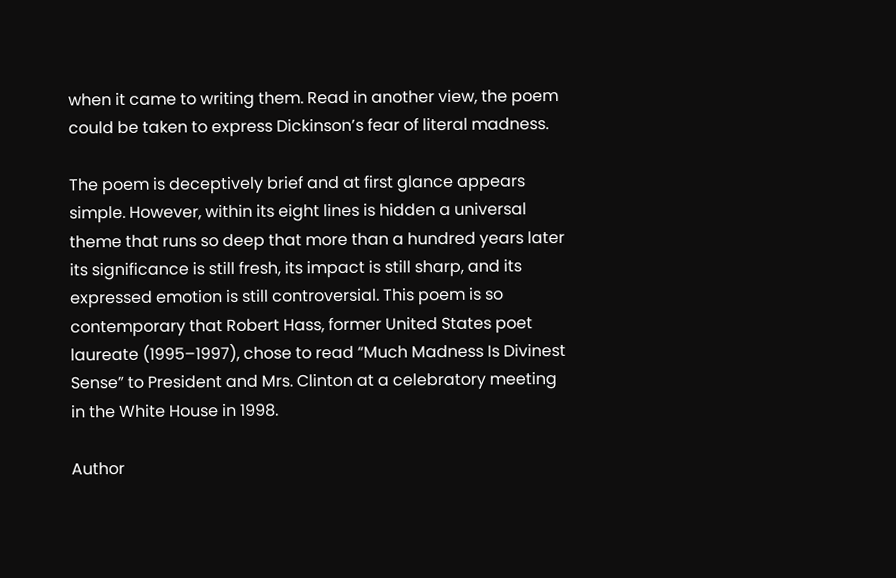when it came to writing them. Read in another view, the poem could be taken to express Dickinson’s fear of literal madness.

The poem is deceptively brief and at first glance appears simple. However, within its eight lines is hidden a universal theme that runs so deep that more than a hundred years later its significance is still fresh, its impact is still sharp, and its expressed emotion is still controversial. This poem is so contemporary that Robert Hass, former United States poet laureate (1995–1997), chose to read “Much Madness Is Divinest Sense” to President and Mrs. Clinton at a celebratory meeting in the White House in 1998.

Author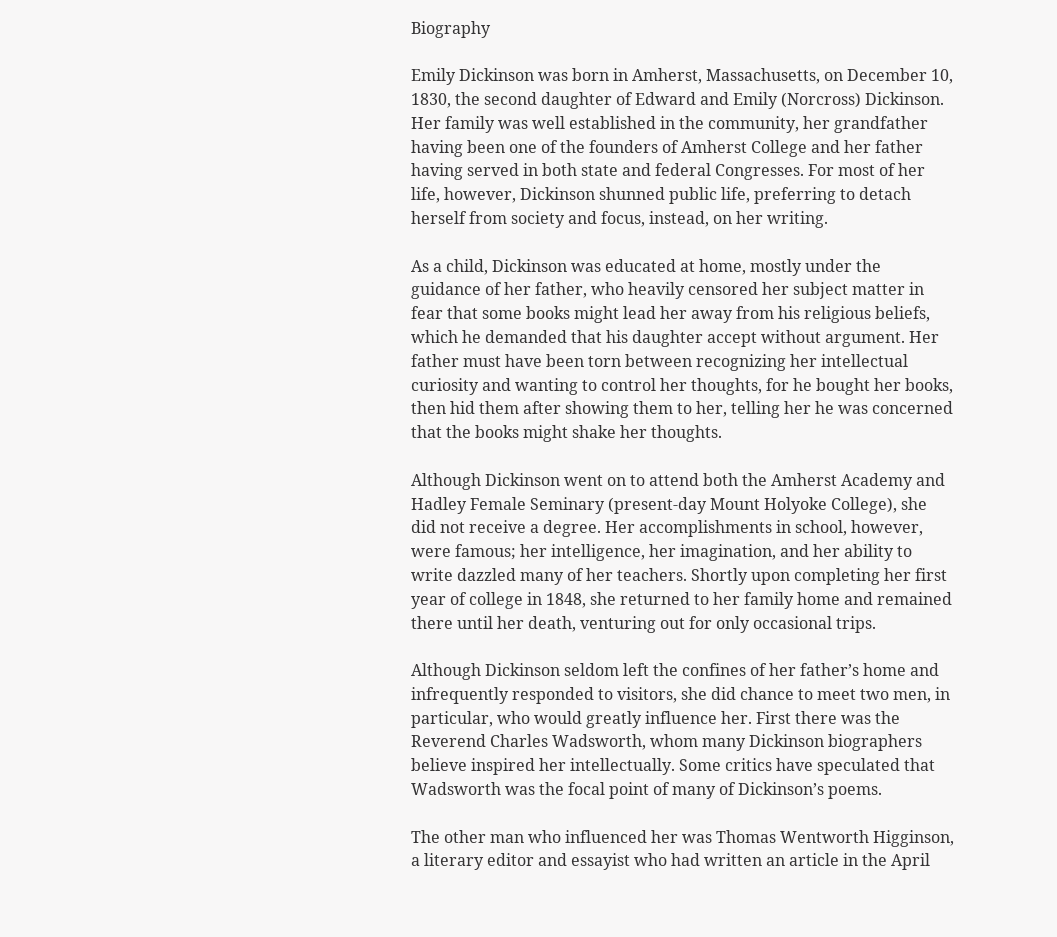Biography

Emily Dickinson was born in Amherst, Massachusetts, on December 10, 1830, the second daughter of Edward and Emily (Norcross) Dickinson. Her family was well established in the community, her grandfather having been one of the founders of Amherst College and her father having served in both state and federal Congresses. For most of her life, however, Dickinson shunned public life, preferring to detach herself from society and focus, instead, on her writing.

As a child, Dickinson was educated at home, mostly under the guidance of her father, who heavily censored her subject matter in fear that some books might lead her away from his religious beliefs, which he demanded that his daughter accept without argument. Her father must have been torn between recognizing her intellectual curiosity and wanting to control her thoughts, for he bought her books, then hid them after showing them to her, telling her he was concerned that the books might shake her thoughts.

Although Dickinson went on to attend both the Amherst Academy and Hadley Female Seminary (present-day Mount Holyoke College), she did not receive a degree. Her accomplishments in school, however, were famous; her intelligence, her imagination, and her ability to write dazzled many of her teachers. Shortly upon completing her first year of college in 1848, she returned to her family home and remained there until her death, venturing out for only occasional trips.

Although Dickinson seldom left the confines of her father’s home and infrequently responded to visitors, she did chance to meet two men, in particular, who would greatly influence her. First there was the Reverend Charles Wadsworth, whom many Dickinson biographers believe inspired her intellectually. Some critics have speculated that Wadsworth was the focal point of many of Dickinson’s poems.

The other man who influenced her was Thomas Wentworth Higginson, a literary editor and essayist who had written an article in the April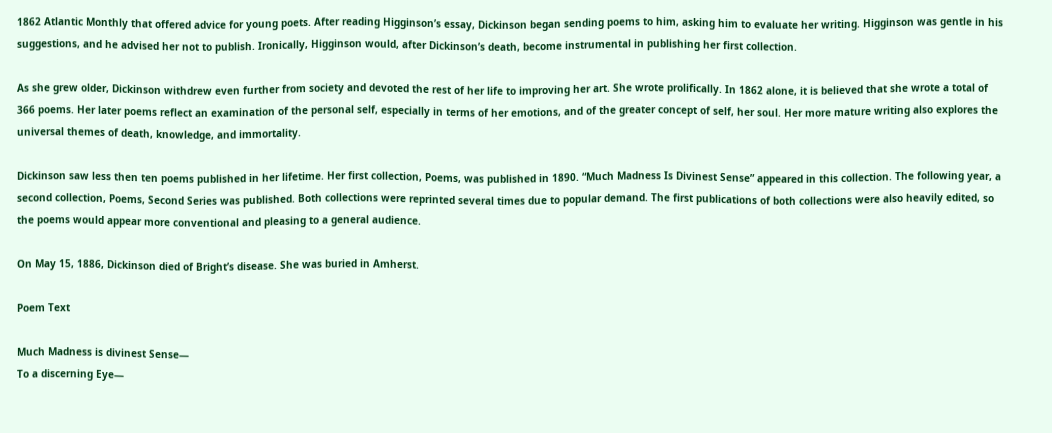1862 Atlantic Monthly that offered advice for young poets. After reading Higginson’s essay, Dickinson began sending poems to him, asking him to evaluate her writing. Higginson was gentle in his suggestions, and he advised her not to publish. Ironically, Higginson would, after Dickinson’s death, become instrumental in publishing her first collection.

As she grew older, Dickinson withdrew even further from society and devoted the rest of her life to improving her art. She wrote prolifically. In 1862 alone, it is believed that she wrote a total of 366 poems. Her later poems reflect an examination of the personal self, especially in terms of her emotions, and of the greater concept of self, her soul. Her more mature writing also explores the universal themes of death, knowledge, and immortality.

Dickinson saw less then ten poems published in her lifetime. Her first collection, Poems, was published in 1890. “Much Madness Is Divinest Sense” appeared in this collection. The following year, a second collection, Poems, Second Series was published. Both collections were reprinted several times due to popular demand. The first publications of both collections were also heavily edited, so the poems would appear more conventional and pleasing to a general audience.

On May 15, 1886, Dickinson died of Bright’s disease. She was buried in Amherst.

Poem Text

Much Madness is divinest Sense—
To a discerning Eye—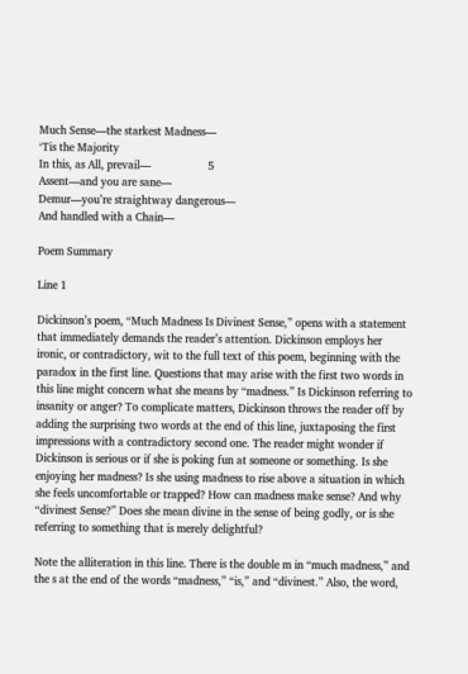Much Sense—the starkest Madness—
‘Tis the Majority
In this, as All, prevail—                   5
Assent—and you are sane—
Demur—you’re straightway dangerous—
And handled with a Chain—

Poem Summary

Line 1

Dickinson’s poem, “Much Madness Is Divinest Sense,” opens with a statement that immediately demands the reader’s attention. Dickinson employs her ironic, or contradictory, wit to the full text of this poem, beginning with the paradox in the first line. Questions that may arise with the first two words in this line might concern what she means by “madness.” Is Dickinson referring to insanity or anger? To complicate matters, Dickinson throws the reader off by adding the surprising two words at the end of this line, juxtaposing the first impressions with a contradictory second one. The reader might wonder if Dickinson is serious or if she is poking fun at someone or something. Is she enjoying her madness? Is she using madness to rise above a situation in which she feels uncomfortable or trapped? How can madness make sense? And why “divinest Sense?” Does she mean divine in the sense of being godly, or is she referring to something that is merely delightful?

Note the alliteration in this line. There is the double m in “much madness,” and the s at the end of the words “madness,” “is,” and “divinest.” Also, the word,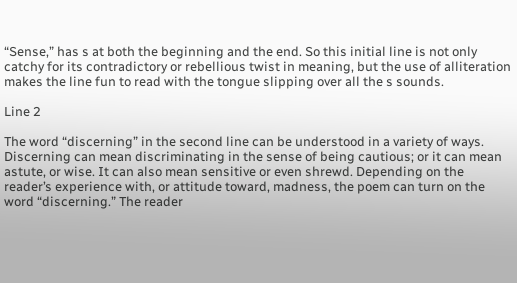“Sense,” has s at both the beginning and the end. So this initial line is not only catchy for its contradictory or rebellious twist in meaning, but the use of alliteration makes the line fun to read with the tongue slipping over all the s sounds.

Line 2

The word “discerning” in the second line can be understood in a variety of ways. Discerning can mean discriminating in the sense of being cautious; or it can mean astute, or wise. It can also mean sensitive or even shrewd. Depending on the reader’s experience with, or attitude toward, madness, the poem can turn on the word “discerning.” The reader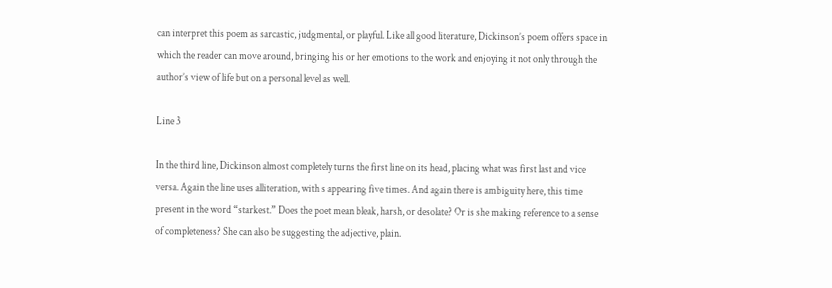can interpret this poem as sarcastic, judgmental, or playful. Like all good literature, Dickinson’s poem offers space in which the reader can move around, bringing his or her emotions to the work and enjoying it not only through the author’s view of life but on a personal level as well.

Line 3

In the third line, Dickinson almost completely turns the first line on its head, placing what was first last and vice versa. Again the line uses alliteration, with s appearing five times. And again there is ambiguity here, this time present in the word “starkest.” Does the poet mean bleak, harsh, or desolate? Or is she making reference to a sense of completeness? She can also be suggesting the adjective, plain.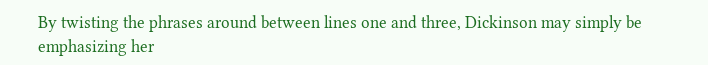By twisting the phrases around between lines one and three, Dickinson may simply be emphasizing her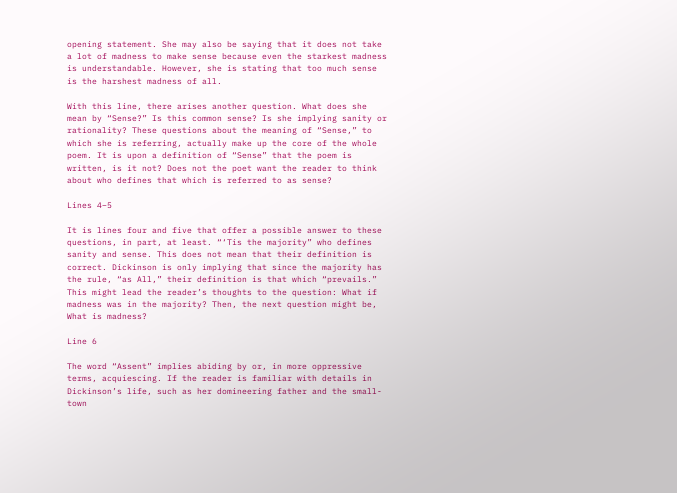opening statement. She may also be saying that it does not take a lot of madness to make sense because even the starkest madness is understandable. However, she is stating that too much sense is the harshest madness of all.

With this line, there arises another question. What does she mean by “Sense?” Is this common sense? Is she implying sanity or rationality? These questions about the meaning of “Sense,” to which she is referring, actually make up the core of the whole poem. It is upon a definition of “Sense” that the poem is written, is it not? Does not the poet want the reader to think about who defines that which is referred to as sense?

Lines 4–5

It is lines four and five that offer a possible answer to these questions, in part, at least. “‘Tis the majority” who defines sanity and sense. This does not mean that their definition is correct. Dickinson is only implying that since the majority has the rule, “as All,” their definition is that which “prevails.” This might lead the reader’s thoughts to the question: What if madness was in the majority? Then, the next question might be, What is madness?

Line 6

The word “Assent” implies abiding by or, in more oppressive terms, acquiescing. If the reader is familiar with details in Dickinson’s life, such as her domineering father and the small-town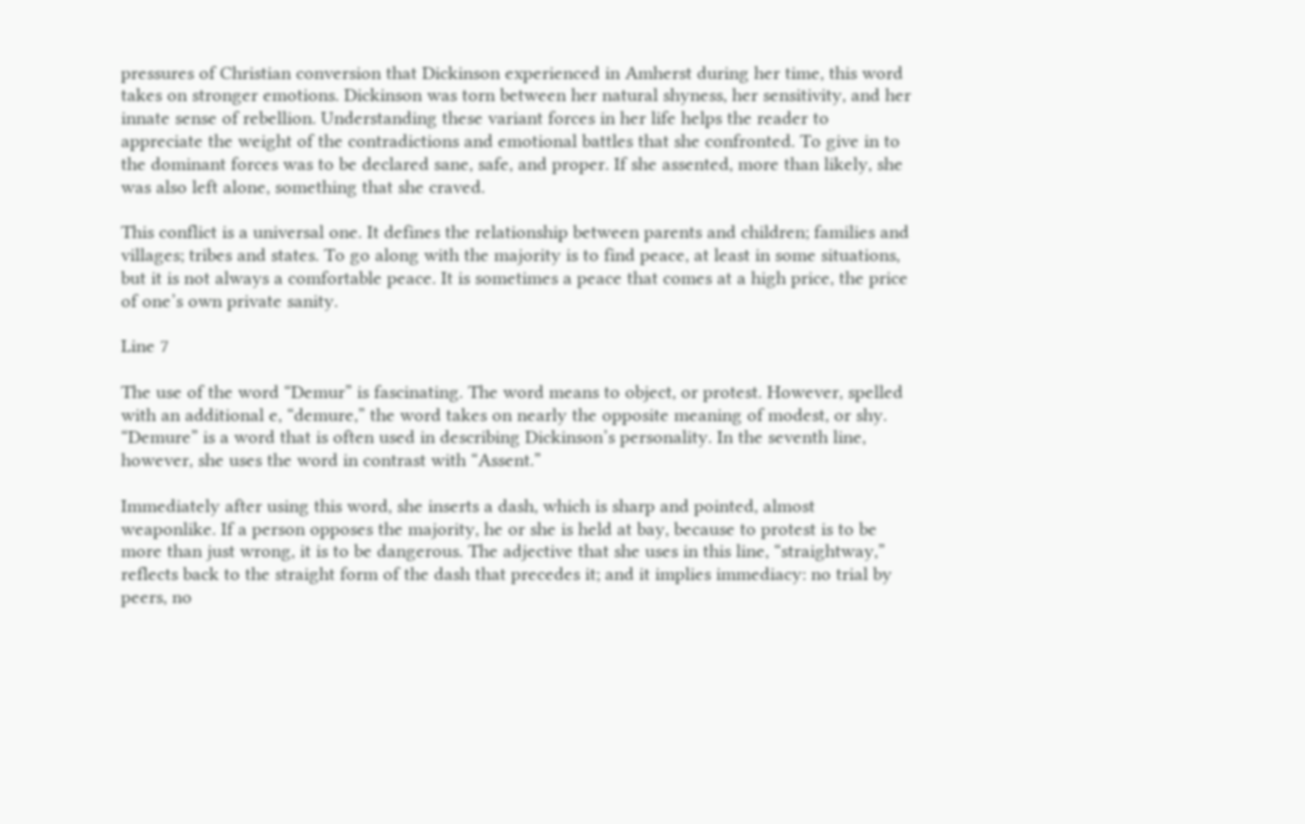pressures of Christian conversion that Dickinson experienced in Amherst during her time, this word takes on stronger emotions. Dickinson was torn between her natural shyness, her sensitivity, and her innate sense of rebellion. Understanding these variant forces in her life helps the reader to appreciate the weight of the contradictions and emotional battles that she confronted. To give in to the dominant forces was to be declared sane, safe, and proper. If she assented, more than likely, she was also left alone, something that she craved.

This conflict is a universal one. It defines the relationship between parents and children; families and villages; tribes and states. To go along with the majority is to find peace, at least in some situations, but it is not always a comfortable peace. It is sometimes a peace that comes at a high price, the price of one’s own private sanity.

Line 7

The use of the word “Demur” is fascinating. The word means to object, or protest. However, spelled with an additional e, “demure,” the word takes on nearly the opposite meaning of modest, or shy. “Demure” is a word that is often used in describing Dickinson’s personality. In the seventh line, however, she uses the word in contrast with “Assent.”

Immediately after using this word, she inserts a dash, which is sharp and pointed, almost weaponlike. If a person opposes the majority, he or she is held at bay, because to protest is to be more than just wrong, it is to be dangerous. The adjective that she uses in this line, “straightway,” reflects back to the straight form of the dash that precedes it; and it implies immediacy: no trial by peers, no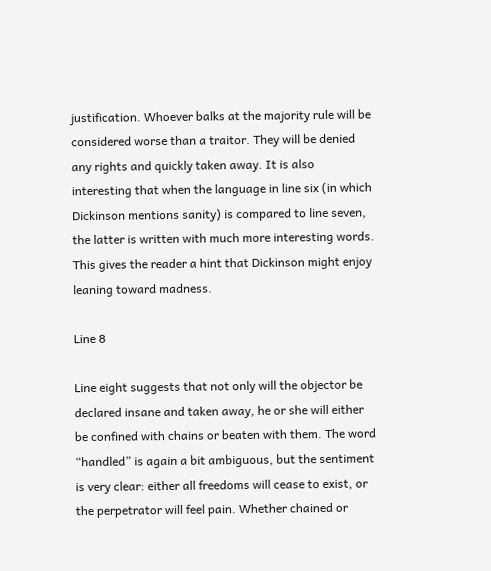justification. Whoever balks at the majority rule will be considered worse than a traitor. They will be denied any rights and quickly taken away. It is also interesting that when the language in line six (in which Dickinson mentions sanity) is compared to line seven, the latter is written with much more interesting words. This gives the reader a hint that Dickinson might enjoy leaning toward madness.

Line 8

Line eight suggests that not only will the objector be declared insane and taken away, he or she will either be confined with chains or beaten with them. The word “handled” is again a bit ambiguous, but the sentiment is very clear: either all freedoms will cease to exist, or the perpetrator will feel pain. Whether chained or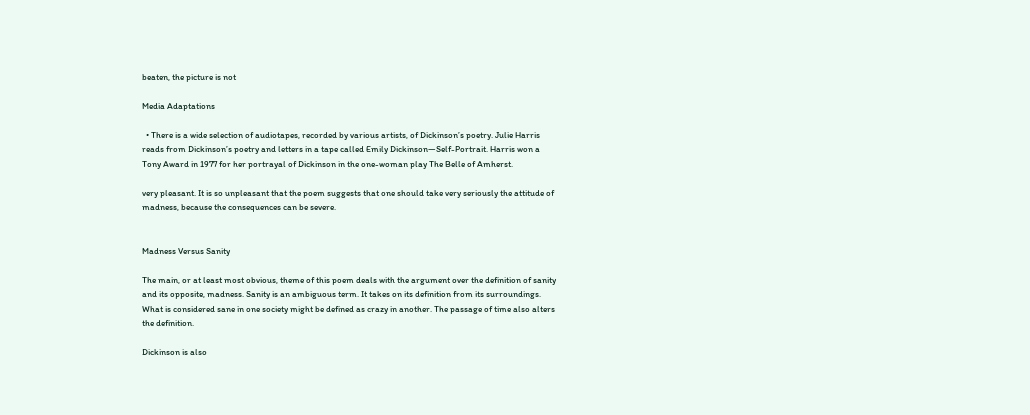beaten, the picture is not

Media Adaptations

  • There is a wide selection of audiotapes, recorded by various artists, of Dickinson’s poetry. Julie Harris reads from Dickinson’s poetry and letters in a tape called Emily Dickinson—Self-Portrait. Harris won a Tony Award in 1977 for her portrayal of Dickinson in the one-woman play The Belle of Amherst.

very pleasant. It is so unpleasant that the poem suggests that one should take very seriously the attitude of madness, because the consequences can be severe.


Madness Versus Sanity

The main, or at least most obvious, theme of this poem deals with the argument over the definition of sanity and its opposite, madness. Sanity is an ambiguous term. It takes on its definition from its surroundings. What is considered sane in one society might be defined as crazy in another. The passage of time also alters the definition.

Dickinson is also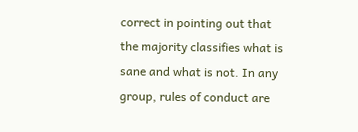correct in pointing out that the majority classifies what is sane and what is not. In any group, rules of conduct are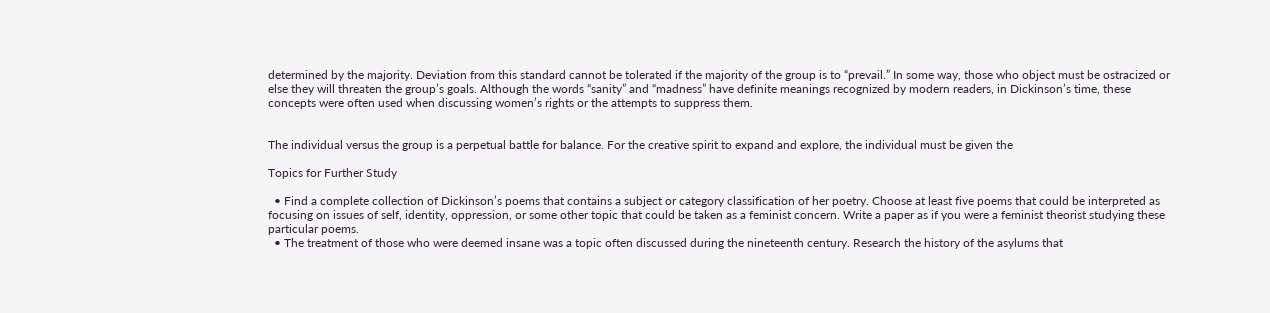determined by the majority. Deviation from this standard cannot be tolerated if the majority of the group is to “prevail.” In some way, those who object must be ostracized or else they will threaten the group’s goals. Although the words “sanity” and “madness” have definite meanings recognized by modern readers, in Dickinson’s time, these concepts were often used when discussing women’s rights or the attempts to suppress them.


The individual versus the group is a perpetual battle for balance. For the creative spirit to expand and explore, the individual must be given the

Topics for Further Study

  • Find a complete collection of Dickinson’s poems that contains a subject or category classification of her poetry. Choose at least five poems that could be interpreted as focusing on issues of self, identity, oppression, or some other topic that could be taken as a feminist concern. Write a paper as if you were a feminist theorist studying these particular poems.
  • The treatment of those who were deemed insane was a topic often discussed during the nineteenth century. Research the history of the asylums that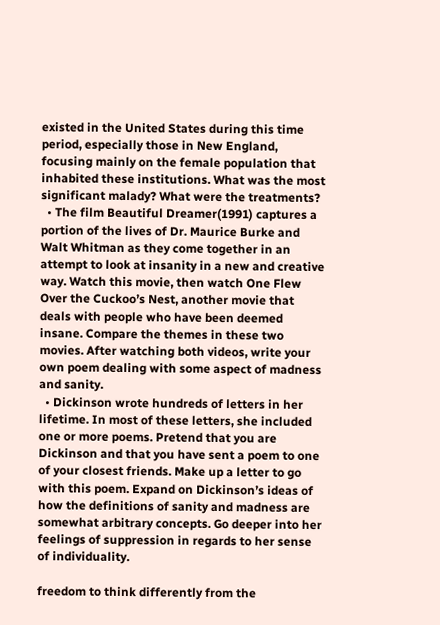existed in the United States during this time period, especially those in New England, focusing mainly on the female population that inhabited these institutions. What was the most significant malady? What were the treatments?
  • The film Beautiful Dreamer(1991) captures a portion of the lives of Dr. Maurice Burke and Walt Whitman as they come together in an attempt to look at insanity in a new and creative way. Watch this movie, then watch One Flew Over the Cuckoo’s Nest, another movie that deals with people who have been deemed insane. Compare the themes in these two movies. After watching both videos, write your own poem dealing with some aspect of madness and sanity.
  • Dickinson wrote hundreds of letters in her lifetime. In most of these letters, she included one or more poems. Pretend that you are Dickinson and that you have sent a poem to one of your closest friends. Make up a letter to go with this poem. Expand on Dickinson’s ideas of how the definitions of sanity and madness are somewhat arbitrary concepts. Go deeper into her feelings of suppression in regards to her sense of individuality.

freedom to think differently from the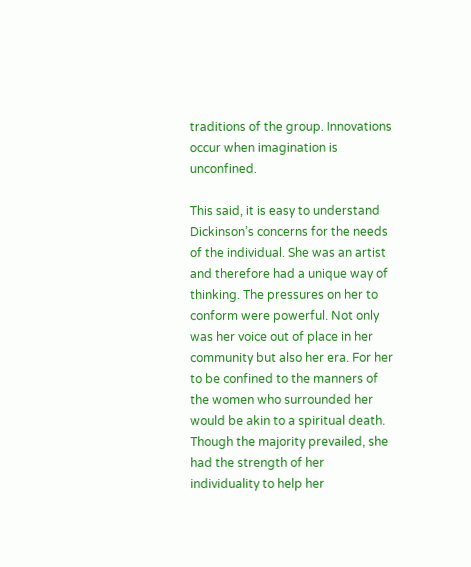traditions of the group. Innovations occur when imagination is unconfined.

This said, it is easy to understand Dickinson’s concerns for the needs of the individual. She was an artist and therefore had a unique way of thinking. The pressures on her to conform were powerful. Not only was her voice out of place in her community but also her era. For her to be confined to the manners of the women who surrounded her would be akin to a spiritual death. Though the majority prevailed, she had the strength of her individuality to help her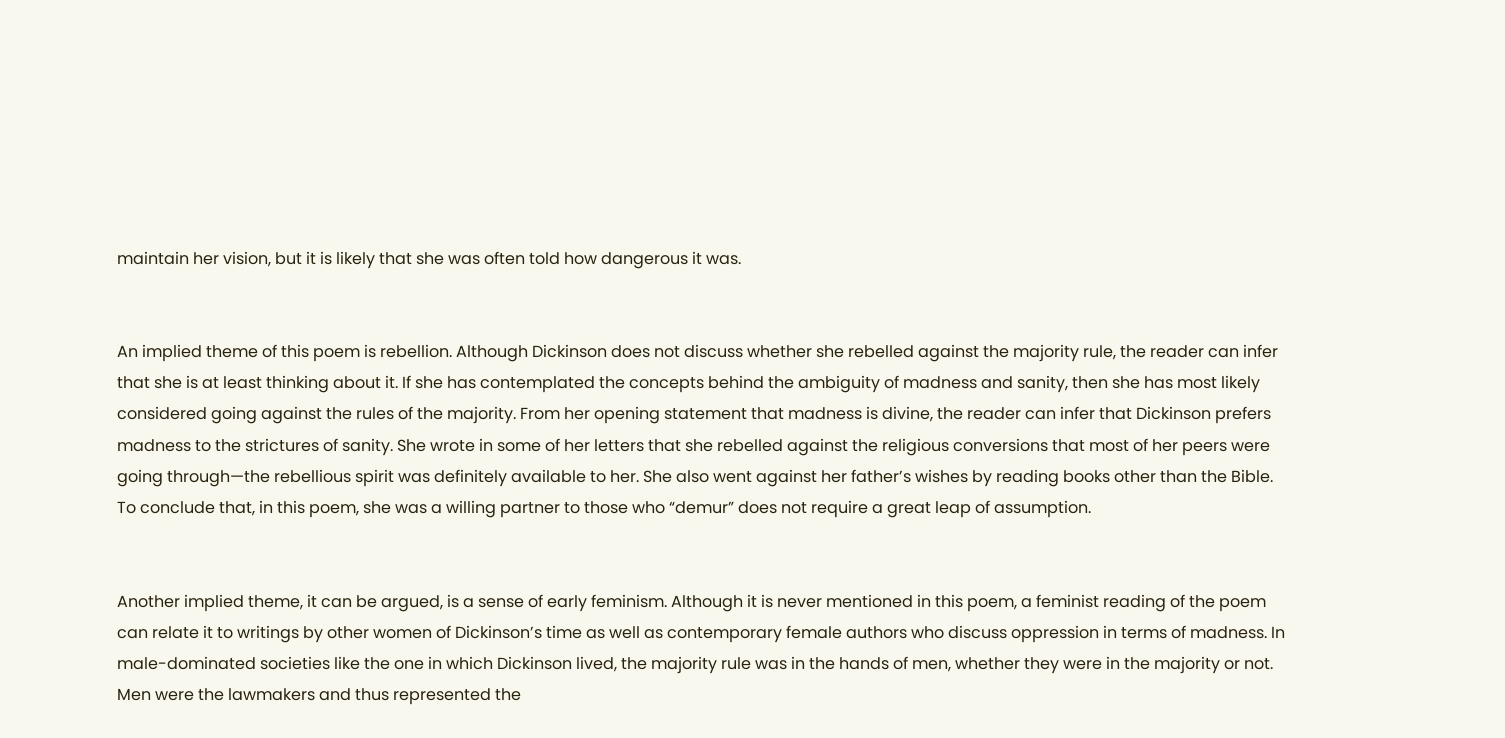maintain her vision, but it is likely that she was often told how dangerous it was.


An implied theme of this poem is rebellion. Although Dickinson does not discuss whether she rebelled against the majority rule, the reader can infer that she is at least thinking about it. If she has contemplated the concepts behind the ambiguity of madness and sanity, then she has most likely considered going against the rules of the majority. From her opening statement that madness is divine, the reader can infer that Dickinson prefers madness to the strictures of sanity. She wrote in some of her letters that she rebelled against the religious conversions that most of her peers were going through—the rebellious spirit was definitely available to her. She also went against her father’s wishes by reading books other than the Bible. To conclude that, in this poem, she was a willing partner to those who “demur” does not require a great leap of assumption.


Another implied theme, it can be argued, is a sense of early feminism. Although it is never mentioned in this poem, a feminist reading of the poem can relate it to writings by other women of Dickinson’s time as well as contemporary female authors who discuss oppression in terms of madness. In male-dominated societies like the one in which Dickinson lived, the majority rule was in the hands of men, whether they were in the majority or not. Men were the lawmakers and thus represented the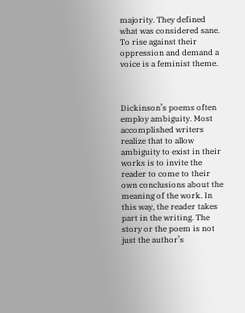majority. They defined what was considered sane. To rise against their oppression and demand a voice is a feminist theme.



Dickinson’s poems often employ ambiguity. Most accomplished writers realize that to allow ambiguity to exist in their works is to invite the reader to come to their own conclusions about the meaning of the work. In this way, the reader takes part in the writing. The story or the poem is not just the author’s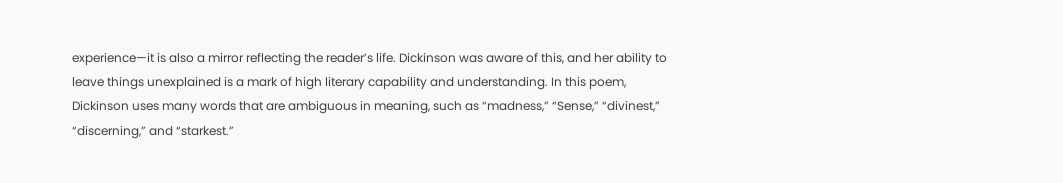experience—it is also a mirror reflecting the reader’s life. Dickinson was aware of this, and her ability to leave things unexplained is a mark of high literary capability and understanding. In this poem, Dickinson uses many words that are ambiguous in meaning, such as “madness,” “Sense,” “divinest,” “discerning,” and “starkest.”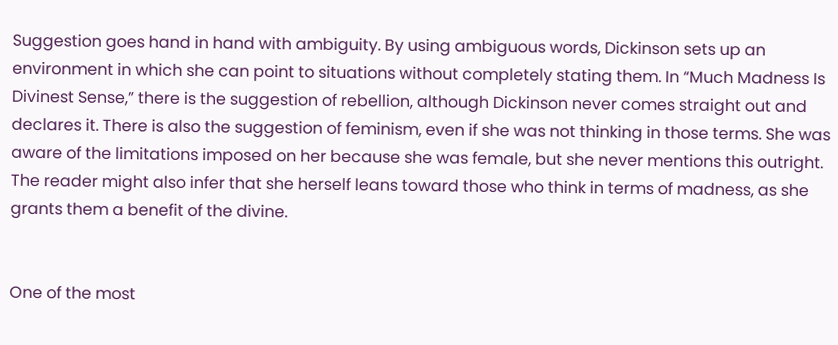Suggestion goes hand in hand with ambiguity. By using ambiguous words, Dickinson sets up an environment in which she can point to situations without completely stating them. In “Much Madness Is Divinest Sense,” there is the suggestion of rebellion, although Dickinson never comes straight out and declares it. There is also the suggestion of feminism, even if she was not thinking in those terms. She was aware of the limitations imposed on her because she was female, but she never mentions this outright. The reader might also infer that she herself leans toward those who think in terms of madness, as she grants them a benefit of the divine.


One of the most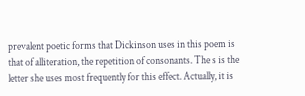prevalent poetic forms that Dickinson uses in this poem is that of alliteration, the repetition of consonants. The s is the letter she uses most frequently for this effect. Actually, it is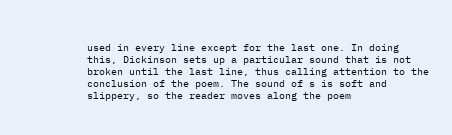used in every line except for the last one. In doing this, Dickinson sets up a particular sound that is not broken until the last line, thus calling attention to the conclusion of the poem. The sound of s is soft and slippery, so the reader moves along the poem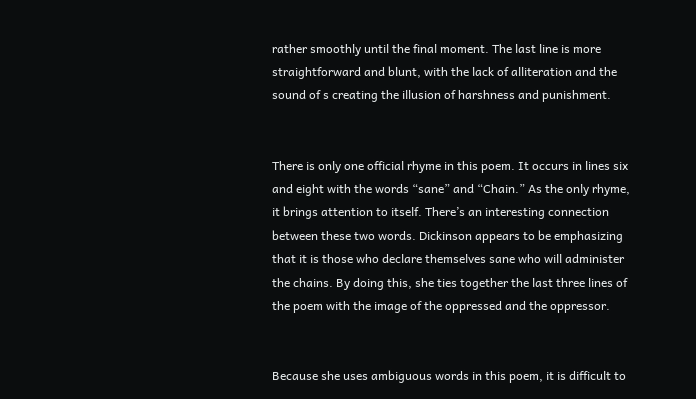rather smoothly until the final moment. The last line is more straightforward and blunt, with the lack of alliteration and the sound of s creating the illusion of harshness and punishment.


There is only one official rhyme in this poem. It occurs in lines six and eight with the words “sane” and “Chain.” As the only rhyme, it brings attention to itself. There’s an interesting connection between these two words. Dickinson appears to be emphasizing that it is those who declare themselves sane who will administer the chains. By doing this, she ties together the last three lines of the poem with the image of the oppressed and the oppressor.


Because she uses ambiguous words in this poem, it is difficult to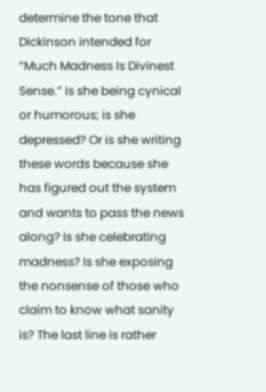determine the tone that Dickinson intended for “Much Madness Is Divinest Sense.” Is she being cynical or humorous; is she depressed? Or is she writing these words because she has figured out the system and wants to pass the news along? Is she celebrating madness? Is she exposing the nonsense of those who claim to know what sanity is? The last line is rather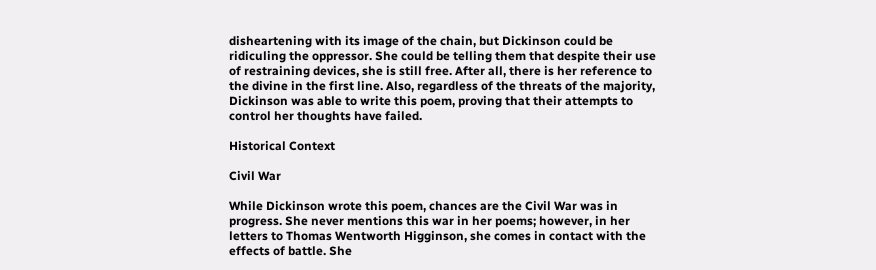disheartening with its image of the chain, but Dickinson could be ridiculing the oppressor. She could be telling them that despite their use of restraining devices, she is still free. After all, there is her reference to the divine in the first line. Also, regardless of the threats of the majority, Dickinson was able to write this poem, proving that their attempts to control her thoughts have failed.

Historical Context

Civil War

While Dickinson wrote this poem, chances are the Civil War was in progress. She never mentions this war in her poems; however, in her letters to Thomas Wentworth Higginson, she comes in contact with the effects of battle. She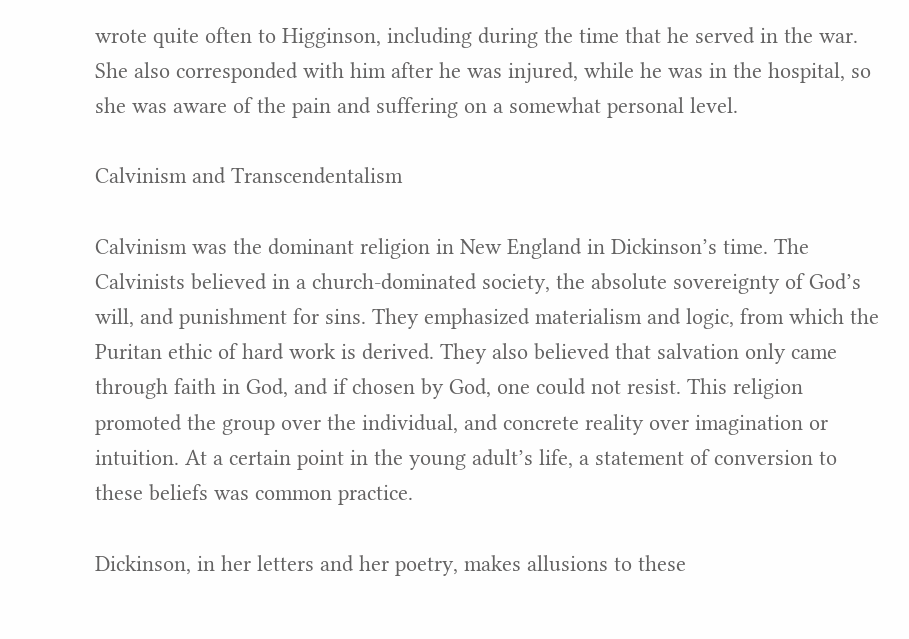wrote quite often to Higginson, including during the time that he served in the war. She also corresponded with him after he was injured, while he was in the hospital, so she was aware of the pain and suffering on a somewhat personal level.

Calvinism and Transcendentalism

Calvinism was the dominant religion in New England in Dickinson’s time. The Calvinists believed in a church-dominated society, the absolute sovereignty of God’s will, and punishment for sins. They emphasized materialism and logic, from which the Puritan ethic of hard work is derived. They also believed that salvation only came through faith in God, and if chosen by God, one could not resist. This religion promoted the group over the individual, and concrete reality over imagination or intuition. At a certain point in the young adult’s life, a statement of conversion to these beliefs was common practice.

Dickinson, in her letters and her poetry, makes allusions to these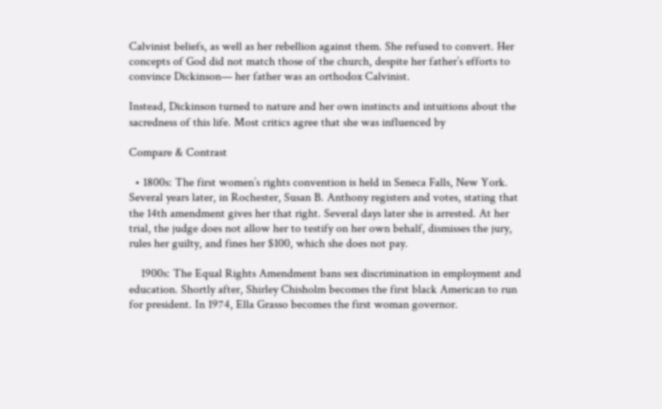Calvinist beliefs, as well as her rebellion against them. She refused to convert. Her concepts of God did not match those of the church, despite her father’s efforts to convince Dickinson— her father was an orthodox Calvinist.

Instead, Dickinson turned to nature and her own instincts and intuitions about the sacredness of this life. Most critics agree that she was influenced by

Compare & Contrast

  • 1800s: The first women’s rights convention is held in Seneca Falls, New York. Several years later, in Rochester, Susan B. Anthony registers and votes, stating that the 14th amendment gives her that right. Several days later she is arrested. At her trial, the judge does not allow her to testify on her own behalf, dismisses the jury, rules her guilty, and fines her $100, which she does not pay.

    1900s: The Equal Rights Amendment bans sex discrimination in employment and education. Shortly after, Shirley Chisholm becomes the first black American to run for president. In 1974, Ella Grasso becomes the first woman governor.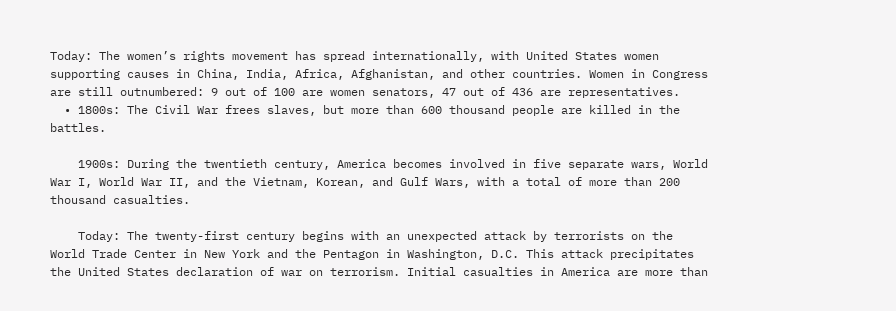Today: The women’s rights movement has spread internationally, with United States women supporting causes in China, India, Africa, Afghanistan, and other countries. Women in Congress are still outnumbered: 9 out of 100 are women senators, 47 out of 436 are representatives.
  • 1800s: The Civil War frees slaves, but more than 600 thousand people are killed in the battles.

    1900s: During the twentieth century, America becomes involved in five separate wars, World War I, World War II, and the Vietnam, Korean, and Gulf Wars, with a total of more than 200 thousand casualties.

    Today: The twenty-first century begins with an unexpected attack by terrorists on the World Trade Center in New York and the Pentagon in Washington, D.C. This attack precipitates the United States declaration of war on terrorism. Initial casualties in America are more than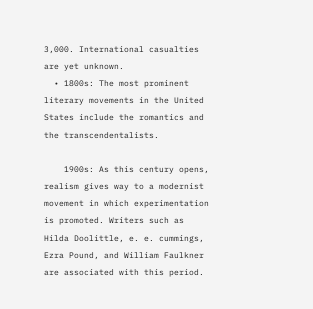3,000. International casualties are yet unknown.
  • 1800s: The most prominent literary movements in the United States include the romantics and the transcendentalists.

    1900s: As this century opens, realism gives way to a modernist movement in which experimentation is promoted. Writers such as Hilda Doolittle, e. e. cummings, Ezra Pound, and William Faulkner are associated with this period.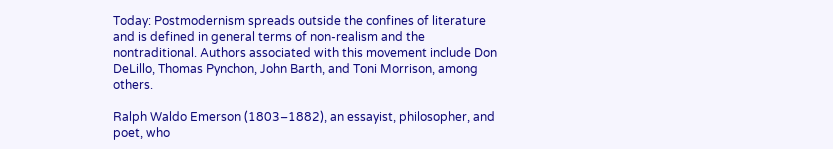Today: Postmodernism spreads outside the confines of literature and is defined in general terms of non-realism and the nontraditional. Authors associated with this movement include Don DeLillo, Thomas Pynchon, John Barth, and Toni Morrison, among others.

Ralph Waldo Emerson (1803–1882), an essayist, philosopher, and poet, who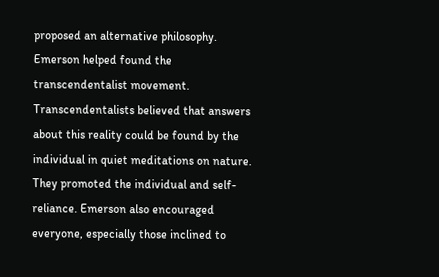proposed an alternative philosophy. Emerson helped found the transcendentalist movement. Transcendentalists believed that answers about this reality could be found by the individual in quiet meditations on nature. They promoted the individual and self-reliance. Emerson also encouraged everyone, especially those inclined to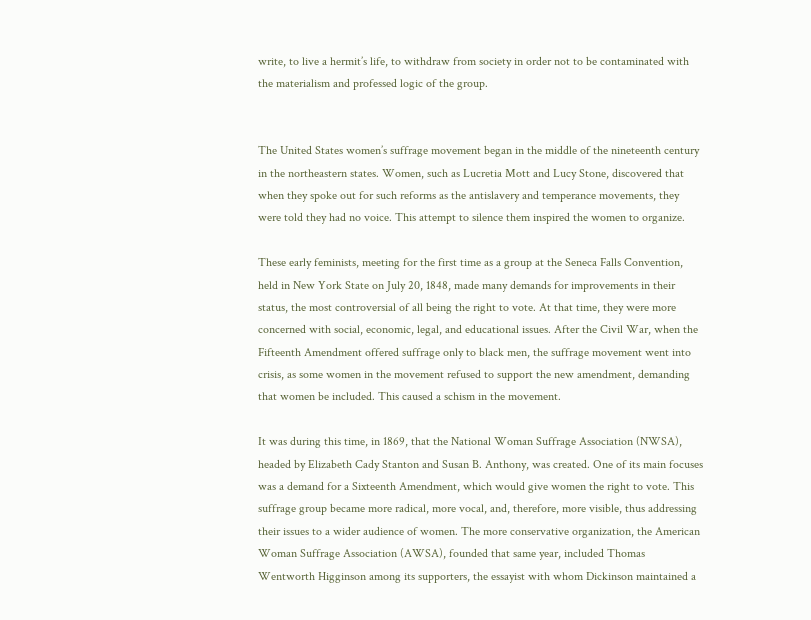write, to live a hermit’s life, to withdraw from society in order not to be contaminated with the materialism and professed logic of the group.


The United States women’s suffrage movement began in the middle of the nineteenth century in the northeastern states. Women, such as Lucretia Mott and Lucy Stone, discovered that when they spoke out for such reforms as the antislavery and temperance movements, they were told they had no voice. This attempt to silence them inspired the women to organize.

These early feminists, meeting for the first time as a group at the Seneca Falls Convention, held in New York State on July 20, 1848, made many demands for improvements in their status, the most controversial of all being the right to vote. At that time, they were more concerned with social, economic, legal, and educational issues. After the Civil War, when the Fifteenth Amendment offered suffrage only to black men, the suffrage movement went into crisis, as some women in the movement refused to support the new amendment, demanding that women be included. This caused a schism in the movement.

It was during this time, in 1869, that the National Woman Suffrage Association (NWSA), headed by Elizabeth Cady Stanton and Susan B. Anthony, was created. One of its main focuses was a demand for a Sixteenth Amendment, which would give women the right to vote. This suffrage group became more radical, more vocal, and, therefore, more visible, thus addressing their issues to a wider audience of women. The more conservative organization, the American Woman Suffrage Association (AWSA), founded that same year, included Thomas Wentworth Higginson among its supporters, the essayist with whom Dickinson maintained a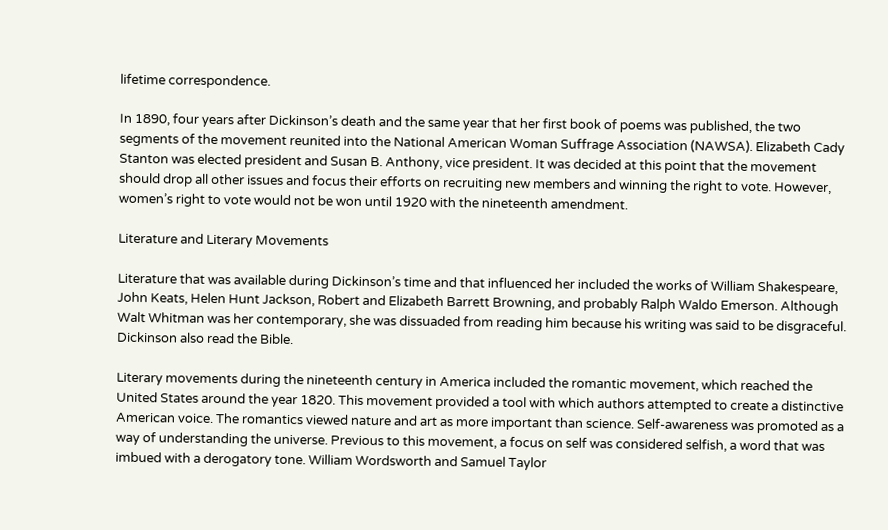lifetime correspondence.

In 1890, four years after Dickinson’s death and the same year that her first book of poems was published, the two segments of the movement reunited into the National American Woman Suffrage Association (NAWSA). Elizabeth Cady Stanton was elected president and Susan B. Anthony, vice president. It was decided at this point that the movement should drop all other issues and focus their efforts on recruiting new members and winning the right to vote. However, women’s right to vote would not be won until 1920 with the nineteenth amendment.

Literature and Literary Movements

Literature that was available during Dickinson’s time and that influenced her included the works of William Shakespeare, John Keats, Helen Hunt Jackson, Robert and Elizabeth Barrett Browning, and probably Ralph Waldo Emerson. Although Walt Whitman was her contemporary, she was dissuaded from reading him because his writing was said to be disgraceful. Dickinson also read the Bible.

Literary movements during the nineteenth century in America included the romantic movement, which reached the United States around the year 1820. This movement provided a tool with which authors attempted to create a distinctive American voice. The romantics viewed nature and art as more important than science. Self-awareness was promoted as a way of understanding the universe. Previous to this movement, a focus on self was considered selfish, a word that was imbued with a derogatory tone. William Wordsworth and Samuel Taylor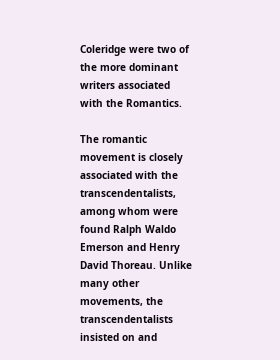Coleridge were two of the more dominant writers associated with the Romantics.

The romantic movement is closely associated with the transcendentalists, among whom were found Ralph Waldo Emerson and Henry David Thoreau. Unlike many other movements, the transcendentalists insisted on and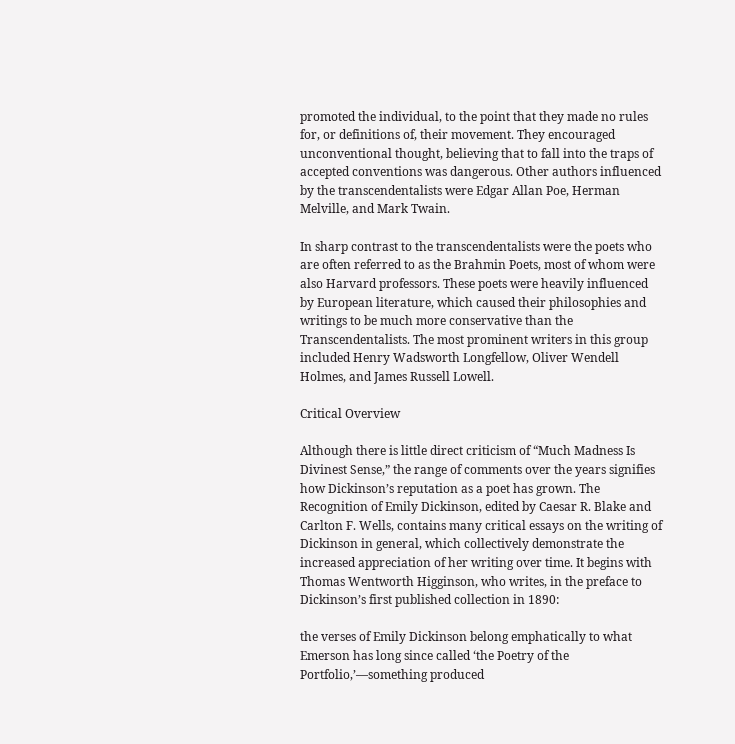promoted the individual, to the point that they made no rules for, or definitions of, their movement. They encouraged unconventional thought, believing that to fall into the traps of accepted conventions was dangerous. Other authors influenced by the transcendentalists were Edgar Allan Poe, Herman Melville, and Mark Twain.

In sharp contrast to the transcendentalists were the poets who are often referred to as the Brahmin Poets, most of whom were also Harvard professors. These poets were heavily influenced by European literature, which caused their philosophies and writings to be much more conservative than the Transcendentalists. The most prominent writers in this group included Henry Wadsworth Longfellow, Oliver Wendell Holmes, and James Russell Lowell.

Critical Overview

Although there is little direct criticism of “Much Madness Is Divinest Sense,” the range of comments over the years signifies how Dickinson’s reputation as a poet has grown. The Recognition of Emily Dickinson, edited by Caesar R. Blake and Carlton F. Wells, contains many critical essays on the writing of Dickinson in general, which collectively demonstrate the increased appreciation of her writing over time. It begins with Thomas Wentworth Higginson, who writes, in the preface to Dickinson’s first published collection in 1890:

the verses of Emily Dickinson belong emphatically to what Emerson has long since called ‘the Poetry of the Portfolio,’—something produced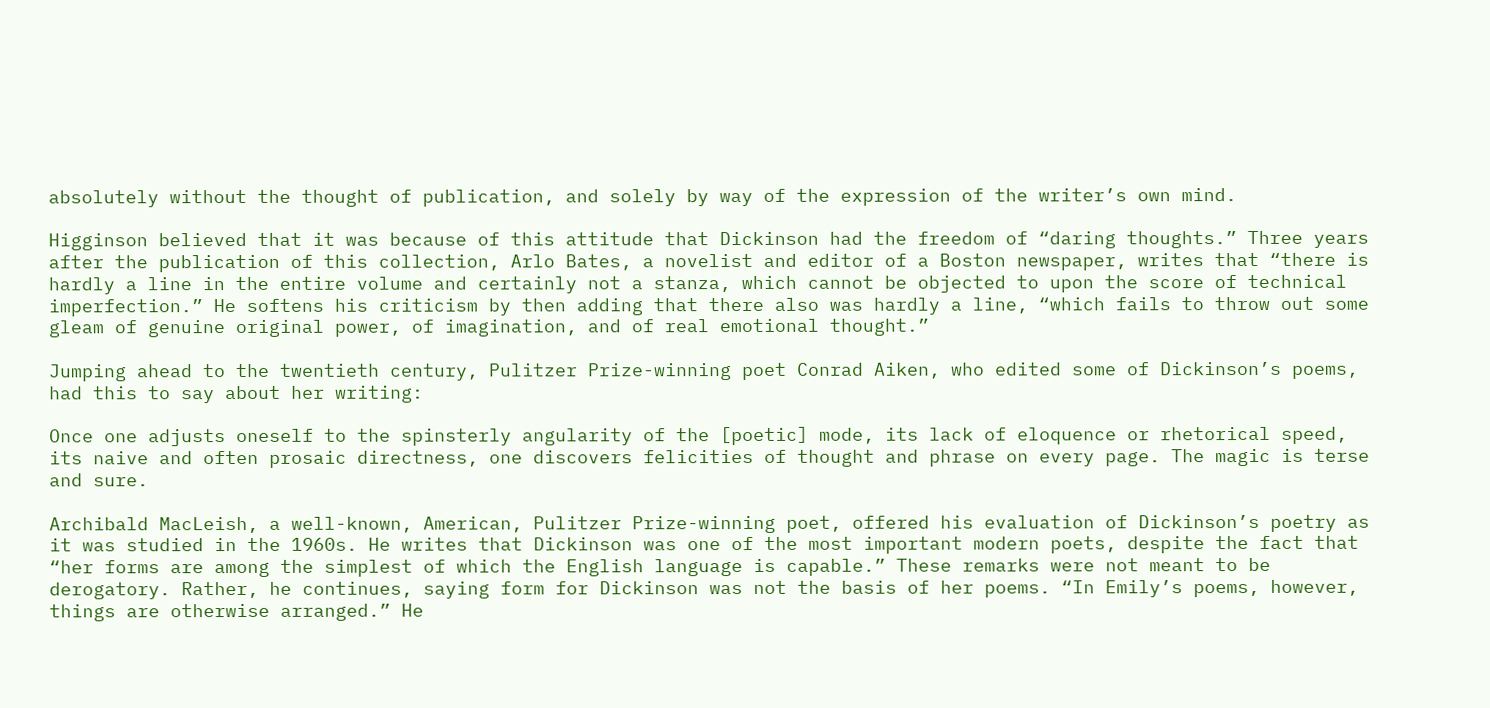absolutely without the thought of publication, and solely by way of the expression of the writer’s own mind.

Higginson believed that it was because of this attitude that Dickinson had the freedom of “daring thoughts.” Three years after the publication of this collection, Arlo Bates, a novelist and editor of a Boston newspaper, writes that “there is hardly a line in the entire volume and certainly not a stanza, which cannot be objected to upon the score of technical imperfection.” He softens his criticism by then adding that there also was hardly a line, “which fails to throw out some gleam of genuine original power, of imagination, and of real emotional thought.”

Jumping ahead to the twentieth century, Pulitzer Prize-winning poet Conrad Aiken, who edited some of Dickinson’s poems, had this to say about her writing:

Once one adjusts oneself to the spinsterly angularity of the [poetic] mode, its lack of eloquence or rhetorical speed, its naive and often prosaic directness, one discovers felicities of thought and phrase on every page. The magic is terse and sure.

Archibald MacLeish, a well-known, American, Pulitzer Prize-winning poet, offered his evaluation of Dickinson’s poetry as it was studied in the 1960s. He writes that Dickinson was one of the most important modern poets, despite the fact that “her forms are among the simplest of which the English language is capable.” These remarks were not meant to be derogatory. Rather, he continues, saying form for Dickinson was not the basis of her poems. “In Emily’s poems, however, things are otherwise arranged.” He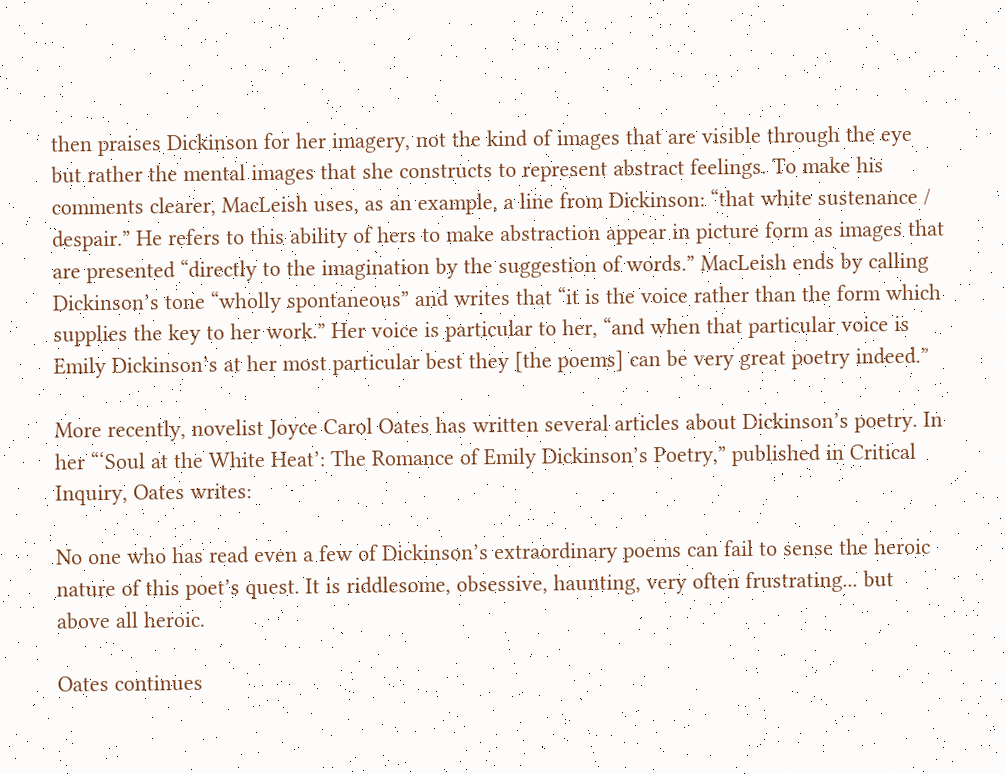then praises Dickinson for her imagery, not the kind of images that are visible through the eye but rather the mental images that she constructs to represent abstract feelings. To make his comments clearer, MacLeish uses, as an example, a line from Dickinson: “that white sustenance / despair.” He refers to this ability of hers to make abstraction appear in picture form as images that are presented “directly to the imagination by the suggestion of words.” MacLeish ends by calling Dickinson’s tone “wholly spontaneous” and writes that “it is the voice rather than the form which supplies the key to her work.” Her voice is particular to her, “and when that particular voice is Emily Dickinson’s at her most particular best they [the poems] can be very great poetry indeed.”

More recently, novelist Joyce Carol Oates has written several articles about Dickinson’s poetry. In her “‘Soul at the White Heat’: The Romance of Emily Dickinson’s Poetry,” published in Critical Inquiry, Oates writes:

No one who has read even a few of Dickinson’s extraordinary poems can fail to sense the heroic nature of this poet’s quest. It is riddlesome, obsessive, haunting, very often frustrating... but above all heroic.

Oates continues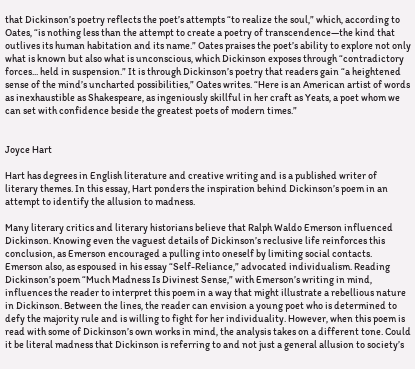that Dickinson’s poetry reflects the poet’s attempts “to realize the soul,” which, according to Oates, “is nothing less than the attempt to create a poetry of transcendence—the kind that outlives its human habitation and its name.” Oates praises the poet’s ability to explore not only what is known but also what is unconscious, which Dickinson exposes through “contradictory forces... held in suspension.” It is through Dickinson’s poetry that readers gain “a heightened sense of the mind’s uncharted possibilities,” Oates writes. “Here is an American artist of words as inexhaustible as Shakespeare, as ingeniously skillful in her craft as Yeats, a poet whom we can set with confidence beside the greatest poets of modern times.”


Joyce Hart

Hart has degrees in English literature and creative writing and is a published writer of literary themes. In this essay, Hart ponders the inspiration behind Dickinson’s poem in an attempt to identify the allusion to madness.

Many literary critics and literary historians believe that Ralph Waldo Emerson influenced Dickinson. Knowing even the vaguest details of Dickinson’s reclusive life reinforces this conclusion, as Emerson encouraged a pulling into oneself by limiting social contacts. Emerson also, as espoused in his essay “Self-Reliance,” advocated individualism. Reading Dickinson’s poem “Much Madness Is Divinest Sense,” with Emerson’s writing in mind, influences the reader to interpret this poem in a way that might illustrate a rebellious nature in Dickinson. Between the lines, the reader can envision a young poet who is determined to defy the majority rule and is willing to fight for her individuality. However, when this poem is read with some of Dickinson’s own works in mind, the analysis takes on a different tone. Could it be literal madness that Dickinson is referring to and not just a general allusion to society’s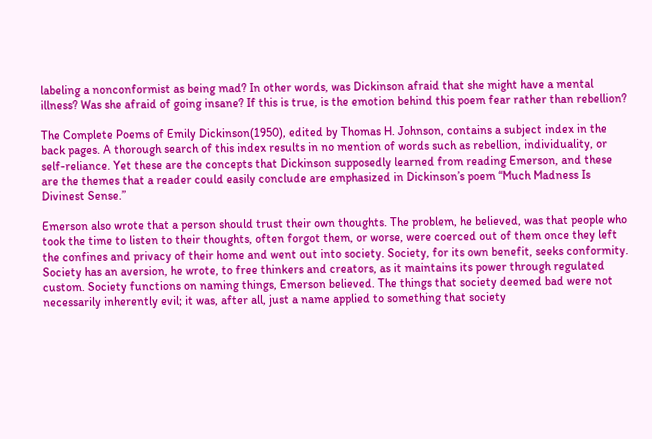labeling a nonconformist as being mad? In other words, was Dickinson afraid that she might have a mental illness? Was she afraid of going insane? If this is true, is the emotion behind this poem fear rather than rebellion?

The Complete Poems of Emily Dickinson(1950), edited by Thomas H. Johnson, contains a subject index in the back pages. A thorough search of this index results in no mention of words such as rebellion, individuality, or self-reliance. Yet these are the concepts that Dickinson supposedly learned from reading Emerson, and these are the themes that a reader could easily conclude are emphasized in Dickinson’s poem “Much Madness Is Divinest Sense.”

Emerson also wrote that a person should trust their own thoughts. The problem, he believed, was that people who took the time to listen to their thoughts, often forgot them, or worse, were coerced out of them once they left the confines and privacy of their home and went out into society. Society, for its own benefit, seeks conformity. Society has an aversion, he wrote, to free thinkers and creators, as it maintains its power through regulated custom. Society functions on naming things, Emerson believed. The things that society deemed bad were not necessarily inherently evil; it was, after all, just a name applied to something that society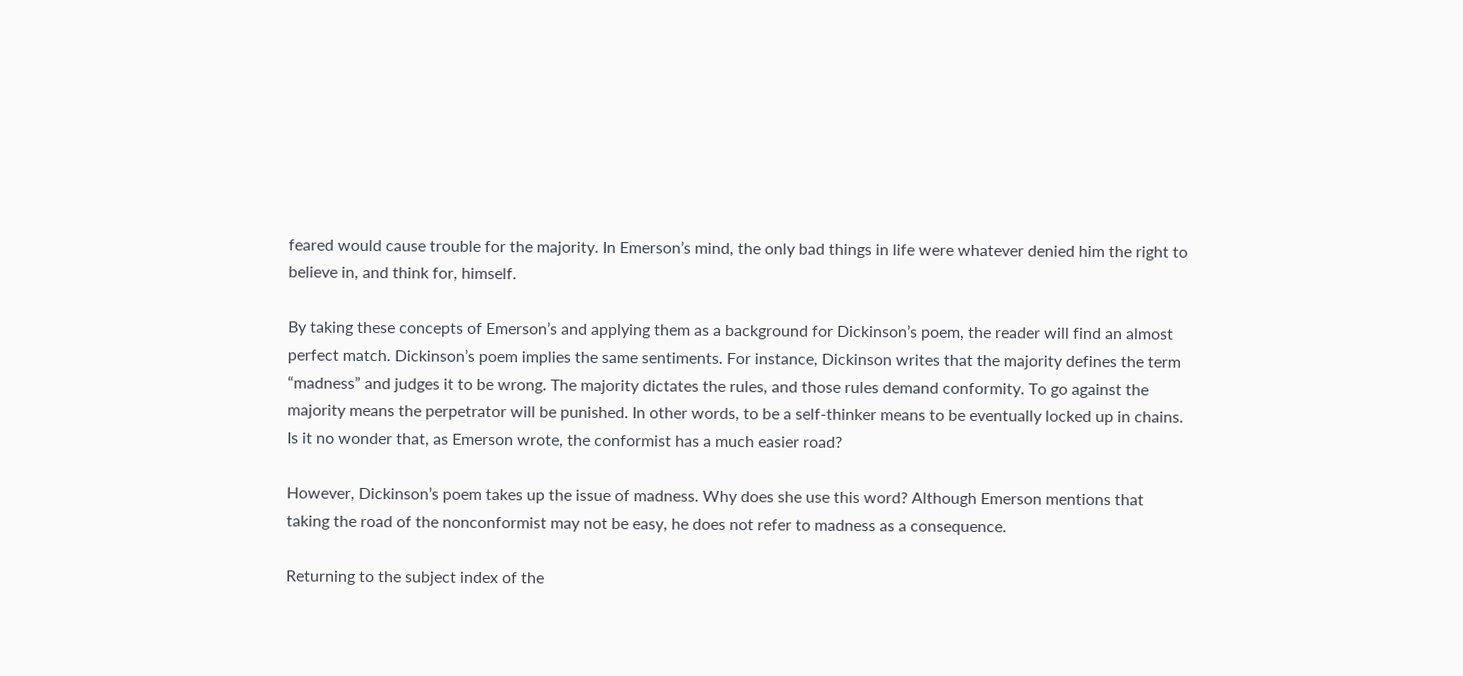feared would cause trouble for the majority. In Emerson’s mind, the only bad things in life were whatever denied him the right to believe in, and think for, himself.

By taking these concepts of Emerson’s and applying them as a background for Dickinson’s poem, the reader will find an almost perfect match. Dickinson’s poem implies the same sentiments. For instance, Dickinson writes that the majority defines the term “madness” and judges it to be wrong. The majority dictates the rules, and those rules demand conformity. To go against the majority means the perpetrator will be punished. In other words, to be a self-thinker means to be eventually locked up in chains. Is it no wonder that, as Emerson wrote, the conformist has a much easier road?

However, Dickinson’s poem takes up the issue of madness. Why does she use this word? Although Emerson mentions that taking the road of the nonconformist may not be easy, he does not refer to madness as a consequence.

Returning to the subject index of the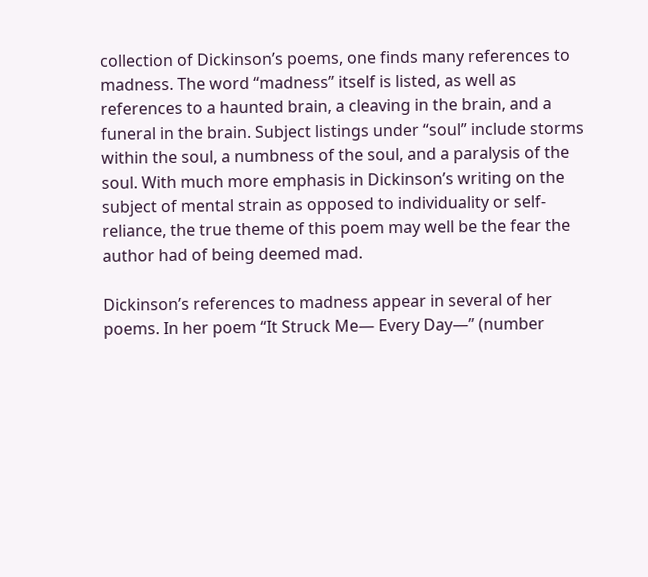collection of Dickinson’s poems, one finds many references to madness. The word “madness” itself is listed, as well as references to a haunted brain, a cleaving in the brain, and a funeral in the brain. Subject listings under “soul” include storms within the soul, a numbness of the soul, and a paralysis of the soul. With much more emphasis in Dickinson’s writing on the subject of mental strain as opposed to individuality or self-reliance, the true theme of this poem may well be the fear the author had of being deemed mad.

Dickinson’s references to madness appear in several of her poems. In her poem “It Struck Me— Every Day—” (number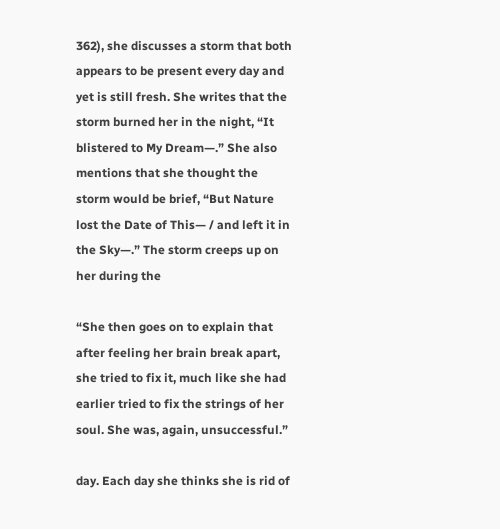362), she discusses a storm that both appears to be present every day and yet is still fresh. She writes that the storm burned her in the night, “It blistered to My Dream—.” She also mentions that she thought the storm would be brief, “But Nature lost the Date of This— / and left it in the Sky—.” The storm creeps up on her during the

“She then goes on to explain that after feeling her brain break apart, she tried to fix it, much like she had earlier tried to fix the strings of her soul. She was, again, unsuccessful.”

day. Each day she thinks she is rid of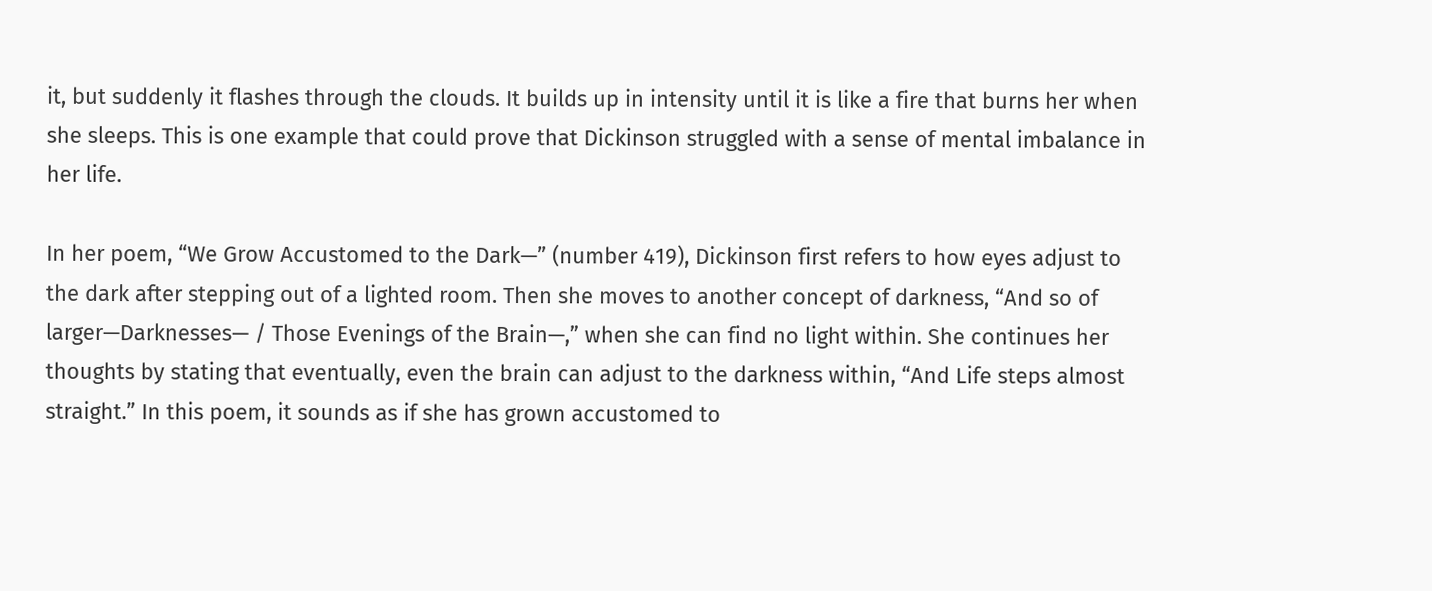it, but suddenly it flashes through the clouds. It builds up in intensity until it is like a fire that burns her when she sleeps. This is one example that could prove that Dickinson struggled with a sense of mental imbalance in her life.

In her poem, “We Grow Accustomed to the Dark—” (number 419), Dickinson first refers to how eyes adjust to the dark after stepping out of a lighted room. Then she moves to another concept of darkness, “And so of larger—Darknesses— / Those Evenings of the Brain—,” when she can find no light within. She continues her thoughts by stating that eventually, even the brain can adjust to the darkness within, “And Life steps almost straight.” In this poem, it sounds as if she has grown accustomed to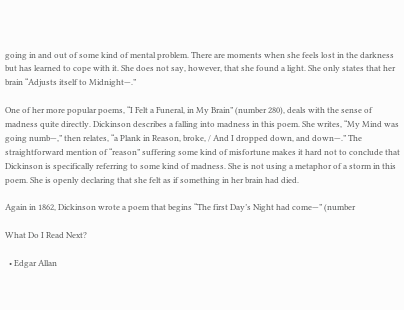going in and out of some kind of mental problem. There are moments when she feels lost in the darkness but has learned to cope with it. She does not say, however, that she found a light. She only states that her brain “Adjusts itself to Midnight—.”

One of her more popular poems, “I Felt a Funeral, in My Brain” (number 280), deals with the sense of madness quite directly. Dickinson describes a falling into madness in this poem. She writes, “My Mind was going numb—,” then relates, “a Plank in Reason, broke, / And I dropped down, and down—.” The straightforward mention of “reason” suffering some kind of misfortune makes it hard not to conclude that Dickinson is specifically referring to some kind of madness. She is not using a metaphor of a storm in this poem. She is openly declaring that she felt as if something in her brain had died.

Again in 1862, Dickinson wrote a poem that begins “The first Day’s Night had come—” (number

What Do I Read Next?

  • Edgar Allan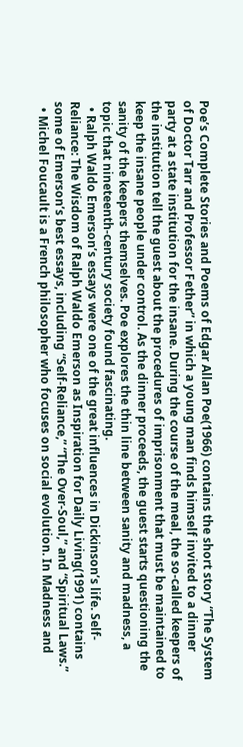Poe’s Complete Stories and Poems of Edgar Allan Poe(1966) contains the short story “The System of Doctor Tarr and Professor Fether” in which a young man finds himself invited to a dinner party at a state institution for the insane. During the course of the meal, the so-called keepers of the institution tell the guest about the procedures of imprisonment that must be maintained to keep the insane people under control. As the dinner proceeds, the guest starts questioning the sanity of the keepers themselves. Poe explores the thin line between sanity and madness, a topic that nineteenth-century society found fascinating.
  • Ralph Waldo Emerson’s essays were one of the great influences in Dickinson’s life. Self-Reliance: The Wisdom of Ralph Waldo Emerson as Inspiration for Daily Living(1991) contains some of Emerson’s best essays, including “Self-Reliance,” “The Over-Soul,” and “Spiritual Laws.”
  • Michel Foucault is a French philosopher who focuses on social evolution. In Madness and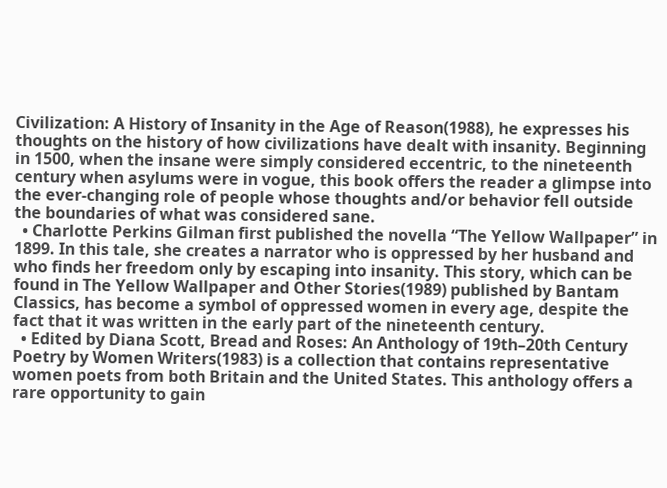Civilization: A History of Insanity in the Age of Reason(1988), he expresses his thoughts on the history of how civilizations have dealt with insanity. Beginning in 1500, when the insane were simply considered eccentric, to the nineteenth century when asylums were in vogue, this book offers the reader a glimpse into the ever-changing role of people whose thoughts and/or behavior fell outside the boundaries of what was considered sane.
  • Charlotte Perkins Gilman first published the novella “The Yellow Wallpaper” in 1899. In this tale, she creates a narrator who is oppressed by her husband and who finds her freedom only by escaping into insanity. This story, which can be found in The Yellow Wallpaper and Other Stories(1989) published by Bantam Classics, has become a symbol of oppressed women in every age, despite the fact that it was written in the early part of the nineteenth century.
  • Edited by Diana Scott, Bread and Roses: An Anthology of 19th–20th Century Poetry by Women Writers(1983) is a collection that contains representative women poets from both Britain and the United States. This anthology offers a rare opportunity to gain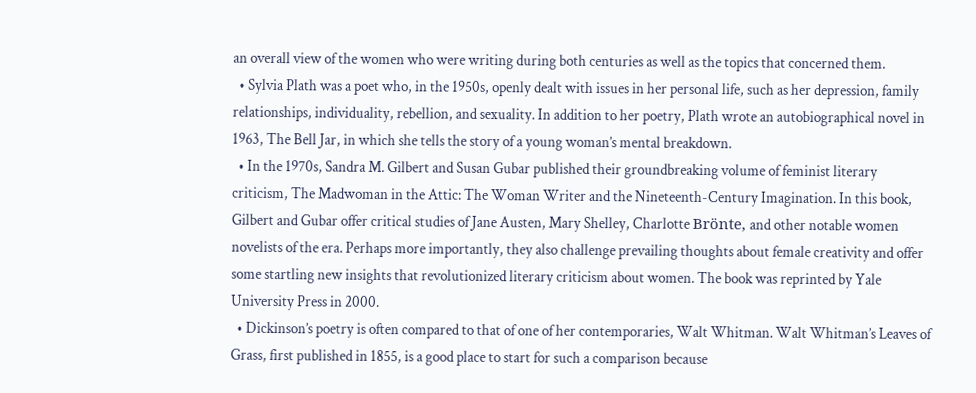an overall view of the women who were writing during both centuries as well as the topics that concerned them.
  • Sylvia Plath was a poet who, in the 1950s, openly dealt with issues in her personal life, such as her depression, family relationships, individuality, rebellion, and sexuality. In addition to her poetry, Plath wrote an autobiographical novel in 1963, The Bell Jar, in which she tells the story of a young woman’s mental breakdown.
  • In the 1970s, Sandra M. Gilbert and Susan Gubar published their groundbreaking volume of feminist literary criticism, The Madwoman in the Attic: The Woman Writer and the Nineteenth-Century Imagination. In this book, Gilbert and Gubar offer critical studies of Jane Austen, Mary Shelley, Charlotte Brönte, and other notable women novelists of the era. Perhaps more importantly, they also challenge prevailing thoughts about female creativity and offer some startling new insights that revolutionized literary criticism about women. The book was reprinted by Yale University Press in 2000.
  • Dickinson’s poetry is often compared to that of one of her contemporaries, Walt Whitman. Walt Whitman’s Leaves of Grass, first published in 1855, is a good place to start for such a comparison because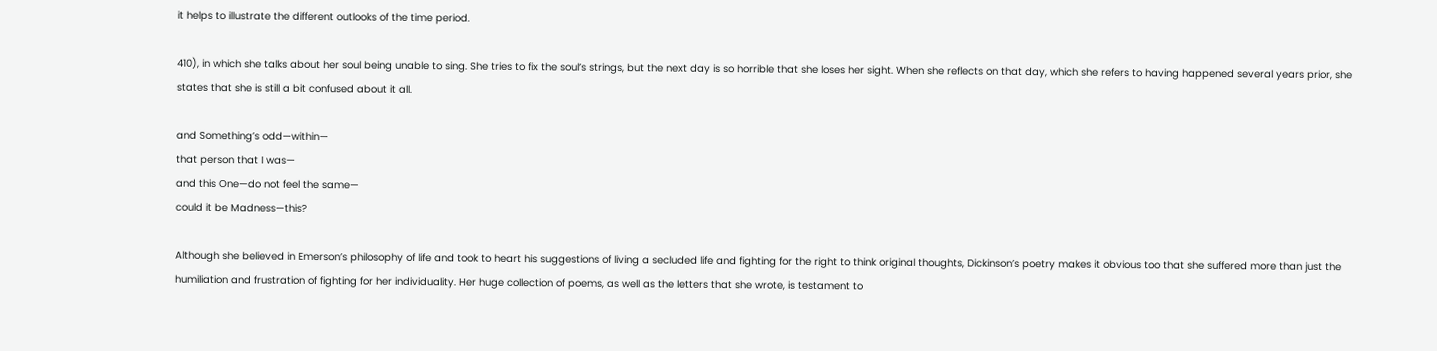it helps to illustrate the different outlooks of the time period.

410), in which she talks about her soul being unable to sing. She tries to fix the soul’s strings, but the next day is so horrible that she loses her sight. When she reflects on that day, which she refers to having happened several years prior, she states that she is still a bit confused about it all.

and Something’s odd—within—
that person that I was—
and this One—do not feel the same—
could it be Madness—this?

Although she believed in Emerson’s philosophy of life and took to heart his suggestions of living a secluded life and fighting for the right to think original thoughts, Dickinson’s poetry makes it obvious too that she suffered more than just the humiliation and frustration of fighting for her individuality. Her huge collection of poems, as well as the letters that she wrote, is testament to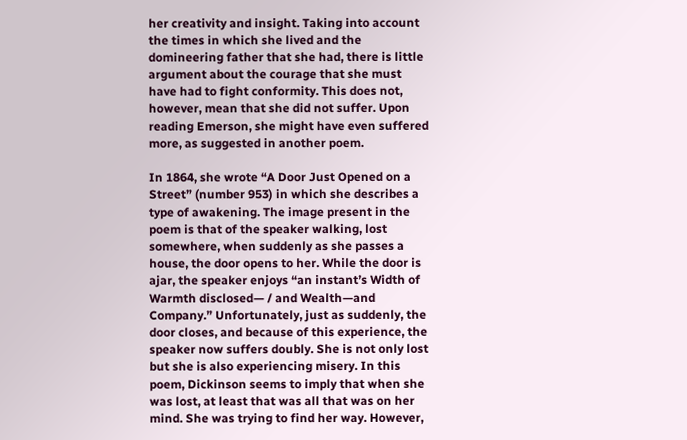her creativity and insight. Taking into account the times in which she lived and the domineering father that she had, there is little argument about the courage that she must have had to fight conformity. This does not, however, mean that she did not suffer. Upon reading Emerson, she might have even suffered more, as suggested in another poem.

In 1864, she wrote “A Door Just Opened on a Street” (number 953) in which she describes a type of awakening. The image present in the poem is that of the speaker walking, lost somewhere, when suddenly as she passes a house, the door opens to her. While the door is ajar, the speaker enjoys “an instant’s Width of Warmth disclosed— / and Wealth—and Company.” Unfortunately, just as suddenly, the door closes, and because of this experience, the speaker now suffers doubly. She is not only lost but she is also experiencing misery. In this poem, Dickinson seems to imply that when she was lost, at least that was all that was on her mind. She was trying to find her way. However,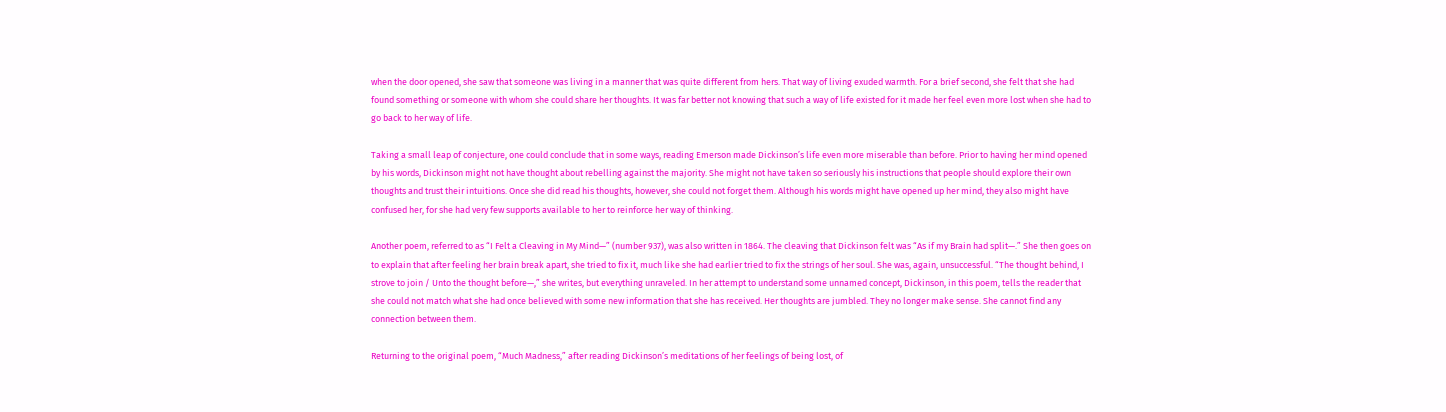when the door opened, she saw that someone was living in a manner that was quite different from hers. That way of living exuded warmth. For a brief second, she felt that she had found something or someone with whom she could share her thoughts. It was far better not knowing that such a way of life existed for it made her feel even more lost when she had to go back to her way of life.

Taking a small leap of conjecture, one could conclude that in some ways, reading Emerson made Dickinson’s life even more miserable than before. Prior to having her mind opened by his words, Dickinson might not have thought about rebelling against the majority. She might not have taken so seriously his instructions that people should explore their own thoughts and trust their intuitions. Once she did read his thoughts, however, she could not forget them. Although his words might have opened up her mind, they also might have confused her, for she had very few supports available to her to reinforce her way of thinking.

Another poem, referred to as “I Felt a Cleaving in My Mind—” (number 937), was also written in 1864. The cleaving that Dickinson felt was “As if my Brain had split—.” She then goes on to explain that after feeling her brain break apart, she tried to fix it, much like she had earlier tried to fix the strings of her soul. She was, again, unsuccessful. “The thought behind, I strove to join / Unto the thought before—,” she writes, but everything unraveled. In her attempt to understand some unnamed concept, Dickinson, in this poem, tells the reader that she could not match what she had once believed with some new information that she has received. Her thoughts are jumbled. They no longer make sense. She cannot find any connection between them.

Returning to the original poem, “Much Madness,” after reading Dickinson’s meditations of her feelings of being lost, of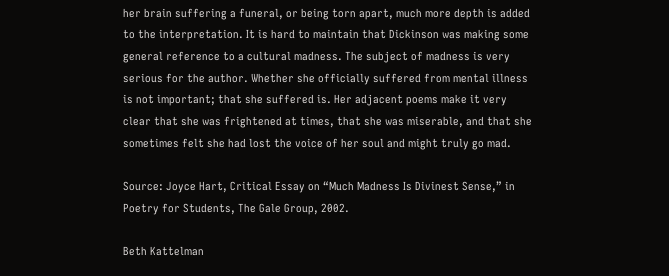her brain suffering a funeral, or being torn apart, much more depth is added to the interpretation. It is hard to maintain that Dickinson was making some general reference to a cultural madness. The subject of madness is very serious for the author. Whether she officially suffered from mental illness is not important; that she suffered is. Her adjacent poems make it very clear that she was frightened at times, that she was miserable, and that she sometimes felt she had lost the voice of her soul and might truly go mad.

Source: Joyce Hart, Critical Essay on “Much Madness Is Divinest Sense,” in Poetry for Students, The Gale Group, 2002.

Beth Kattelman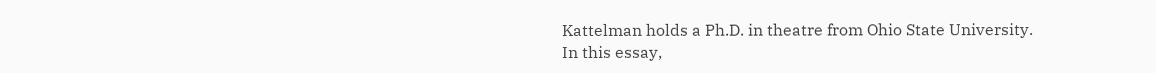Kattelman holds a Ph.D. in theatre from Ohio State University. In this essay,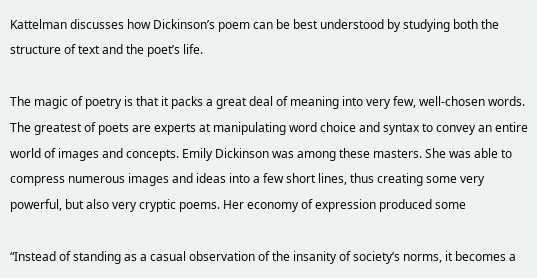Kattelman discusses how Dickinson’s poem can be best understood by studying both the structure of text and the poet’s life.

The magic of poetry is that it packs a great deal of meaning into very few, well-chosen words. The greatest of poets are experts at manipulating word choice and syntax to convey an entire world of images and concepts. Emily Dickinson was among these masters. She was able to compress numerous images and ideas into a few short lines, thus creating some very powerful, but also very cryptic poems. Her economy of expression produced some

“Instead of standing as a casual observation of the insanity of society’s norms, it becomes a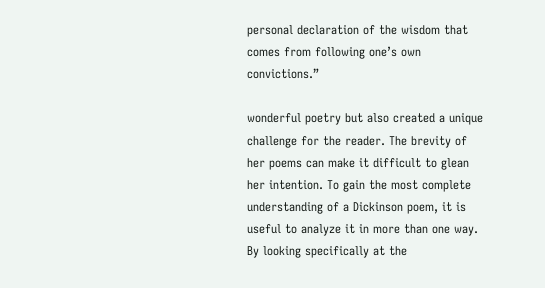personal declaration of the wisdom that comes from following one’s own convictions.”

wonderful poetry but also created a unique challenge for the reader. The brevity of her poems can make it difficult to glean her intention. To gain the most complete understanding of a Dickinson poem, it is useful to analyze it in more than one way. By looking specifically at the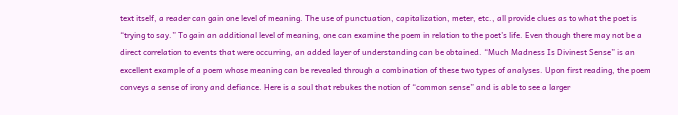text itself, a reader can gain one level of meaning. The use of punctuation, capitalization, meter, etc., all provide clues as to what the poet is “trying to say.” To gain an additional level of meaning, one can examine the poem in relation to the poet’s life. Even though there may not be a direct correlation to events that were occurring, an added layer of understanding can be obtained. “Much Madness Is Divinest Sense” is an excellent example of a poem whose meaning can be revealed through a combination of these two types of analyses. Upon first reading, the poem conveys a sense of irony and defiance. Here is a soul that rebukes the notion of “common sense” and is able to see a larger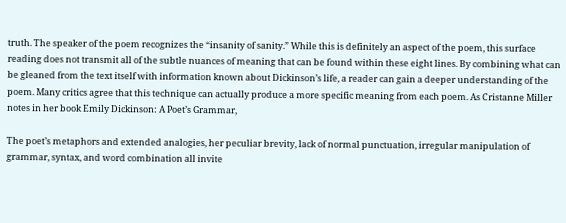truth. The speaker of the poem recognizes the “insanity of sanity.” While this is definitely an aspect of the poem, this surface reading does not transmit all of the subtle nuances of meaning that can be found within these eight lines. By combining what can be gleaned from the text itself with information known about Dickinson’s life, a reader can gain a deeper understanding of the poem. Many critics agree that this technique can actually produce a more specific meaning from each poem. As Cristanne Miller notes in her book Emily Dickinson: A Poet’s Grammar,

The poet’s metaphors and extended analogies, her peculiar brevity, lack of normal punctuation, irregular manipulation of grammar, syntax, and word combination all invite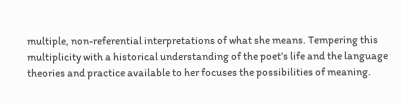multiple, non-referential interpretations of what she means. Tempering this multiplicity with a historical understanding of the poet’s life and the language theories and practice available to her focuses the possibilities of meaning.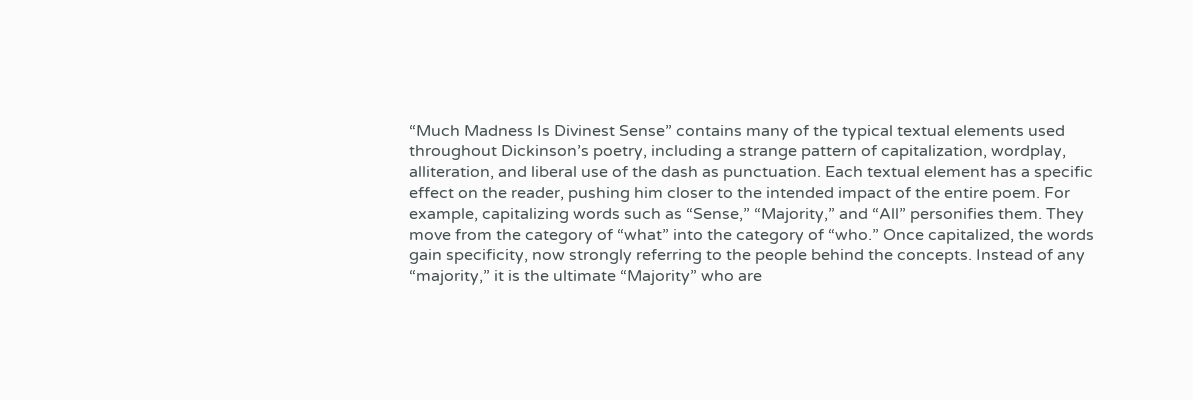“Much Madness Is Divinest Sense” contains many of the typical textual elements used throughout Dickinson’s poetry, including a strange pattern of capitalization, wordplay, alliteration, and liberal use of the dash as punctuation. Each textual element has a specific effect on the reader, pushing him closer to the intended impact of the entire poem. For example, capitalizing words such as “Sense,” “Majority,” and “All” personifies them. They move from the category of “what” into the category of “who.” Once capitalized, the words gain specificity, now strongly referring to the people behind the concepts. Instead of any “majority,” it is the ultimate “Majority” who are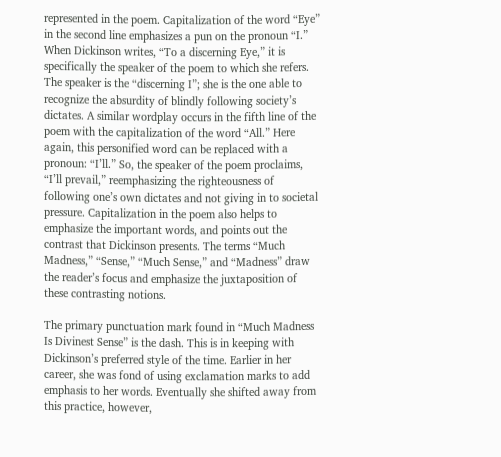represented in the poem. Capitalization of the word “Eye” in the second line emphasizes a pun on the pronoun “I.” When Dickinson writes, “To a discerning Eye,” it is specifically the speaker of the poem to which she refers. The speaker is the “discerning I”; she is the one able to recognize the absurdity of blindly following society’s dictates. A similar wordplay occurs in the fifth line of the poem with the capitalization of the word “All.” Here again, this personified word can be replaced with a pronoun: “I’ll.” So, the speaker of the poem proclaims, “I’ll prevail,” reemphasizing the righteousness of following one’s own dictates and not giving in to societal pressure. Capitalization in the poem also helps to emphasize the important words, and points out the contrast that Dickinson presents. The terms “Much Madness,” “Sense,” “Much Sense,” and “Madness” draw the reader’s focus and emphasize the juxtaposition of these contrasting notions.

The primary punctuation mark found in “Much Madness Is Divinest Sense” is the dash. This is in keeping with Dickinson’s preferred style of the time. Earlier in her career, she was fond of using exclamation marks to add emphasis to her words. Eventually she shifted away from this practice, however,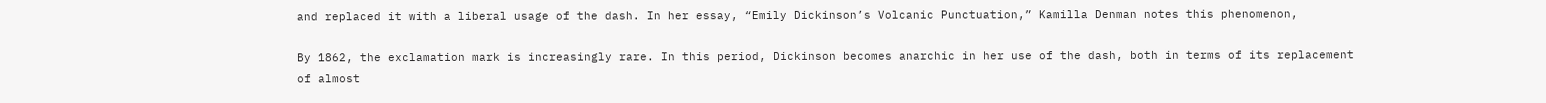and replaced it with a liberal usage of the dash. In her essay, “Emily Dickinson’s Volcanic Punctuation,” Kamilla Denman notes this phenomenon,

By 1862, the exclamation mark is increasingly rare. In this period, Dickinson becomes anarchic in her use of the dash, both in terms of its replacement of almost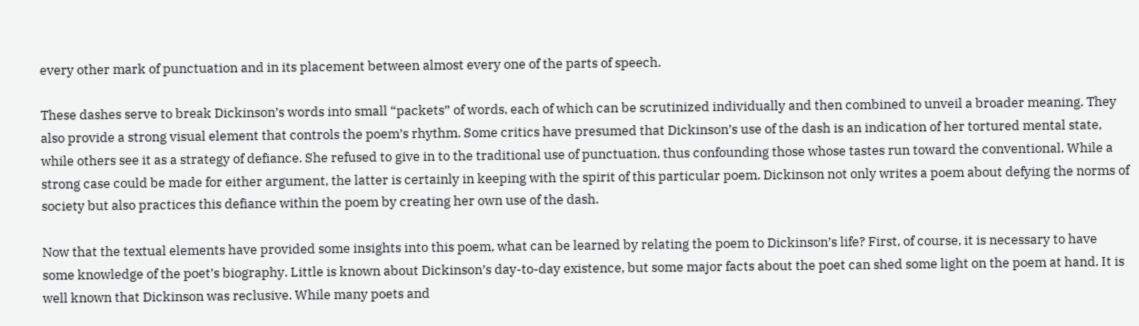every other mark of punctuation and in its placement between almost every one of the parts of speech.

These dashes serve to break Dickinson’s words into small “packets” of words, each of which can be scrutinized individually and then combined to unveil a broader meaning. They also provide a strong visual element that controls the poem’s rhythm. Some critics have presumed that Dickinson’s use of the dash is an indication of her tortured mental state, while others see it as a strategy of defiance. She refused to give in to the traditional use of punctuation, thus confounding those whose tastes run toward the conventional. While a strong case could be made for either argument, the latter is certainly in keeping with the spirit of this particular poem. Dickinson not only writes a poem about defying the norms of society but also practices this defiance within the poem by creating her own use of the dash.

Now that the textual elements have provided some insights into this poem, what can be learned by relating the poem to Dickinson’s life? First, of course, it is necessary to have some knowledge of the poet’s biography. Little is known about Dickinson’s day-to-day existence, but some major facts about the poet can shed some light on the poem at hand. It is well known that Dickinson was reclusive. While many poets and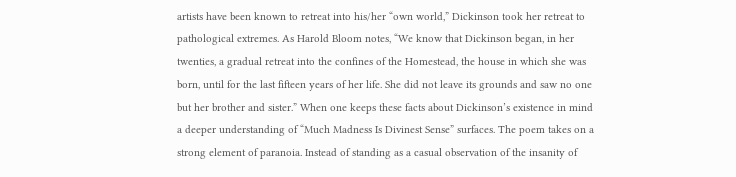artists have been known to retreat into his/her “own world,” Dickinson took her retreat to pathological extremes. As Harold Bloom notes, “We know that Dickinson began, in her twenties, a gradual retreat into the confines of the Homestead, the house in which she was born, until for the last fifteen years of her life. She did not leave its grounds and saw no one but her brother and sister.” When one keeps these facts about Dickinson’s existence in mind a deeper understanding of “Much Madness Is Divinest Sense” surfaces. The poem takes on a strong element of paranoia. Instead of standing as a casual observation of the insanity of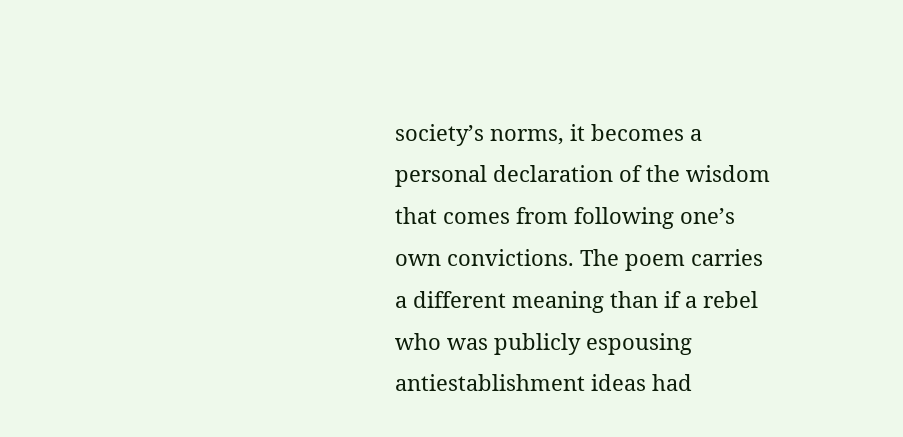society’s norms, it becomes a personal declaration of the wisdom that comes from following one’s own convictions. The poem carries a different meaning than if a rebel who was publicly espousing antiestablishment ideas had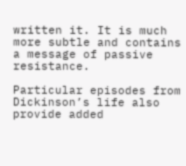written it. It is much more subtle and contains a message of passive resistance.

Particular episodes from Dickinson’s life also provide added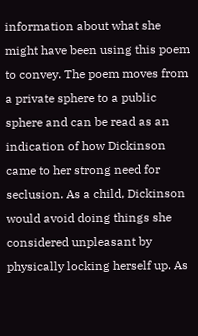information about what she might have been using this poem to convey. The poem moves from a private sphere to a public sphere and can be read as an indication of how Dickinson came to her strong need for seclusion. As a child, Dickinson would avoid doing things she considered unpleasant by physically locking herself up. As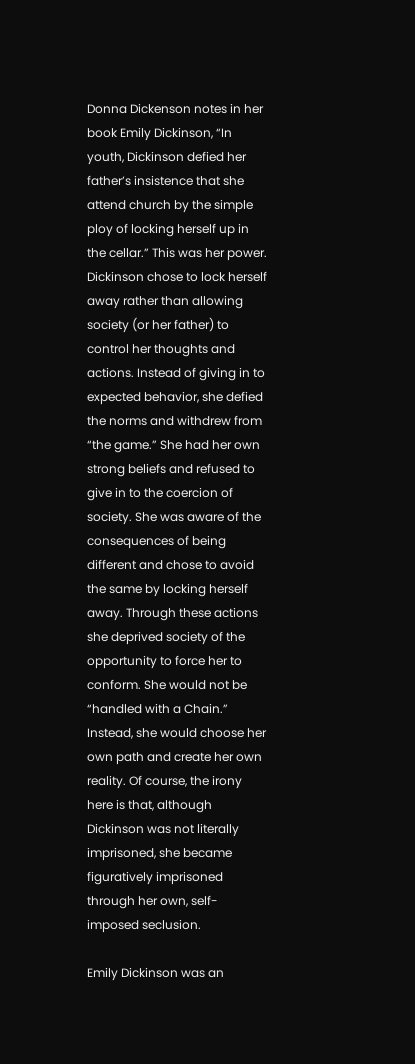Donna Dickenson notes in her book Emily Dickinson, “In youth, Dickinson defied her father’s insistence that she attend church by the simple ploy of locking herself up in the cellar.” This was her power. Dickinson chose to lock herself away rather than allowing society (or her father) to control her thoughts and actions. Instead of giving in to expected behavior, she defied the norms and withdrew from “the game.” She had her own strong beliefs and refused to give in to the coercion of society. She was aware of the consequences of being different and chose to avoid the same by locking herself away. Through these actions she deprived society of the opportunity to force her to conform. She would not be “handled with a Chain.” Instead, she would choose her own path and create her own reality. Of course, the irony here is that, although Dickinson was not literally imprisoned, she became figuratively imprisoned through her own, self-imposed seclusion.

Emily Dickinson was an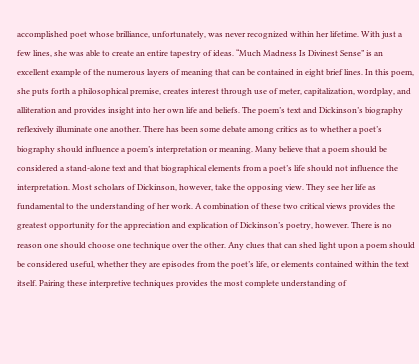accomplished poet whose brilliance, unfortunately, was never recognized within her lifetime. With just a few lines, she was able to create an entire tapestry of ideas. “Much Madness Is Divinest Sense” is an excellent example of the numerous layers of meaning that can be contained in eight brief lines. In this poem, she puts forth a philosophical premise, creates interest through use of meter, capitalization, wordplay, and alliteration and provides insight into her own life and beliefs. The poem’s text and Dickinson’s biography reflexively illuminate one another. There has been some debate among critics as to whether a poet’s biography should influence a poem’s interpretation or meaning. Many believe that a poem should be considered a stand-alone text and that biographical elements from a poet’s life should not influence the interpretation. Most scholars of Dickinson, however, take the opposing view. They see her life as fundamental to the understanding of her work. A combination of these two critical views provides the greatest opportunity for the appreciation and explication of Dickinson’s poetry, however. There is no reason one should choose one technique over the other. Any clues that can shed light upon a poem should be considered useful, whether they are episodes from the poet’s life, or elements contained within the text itself. Pairing these interpretive techniques provides the most complete understanding of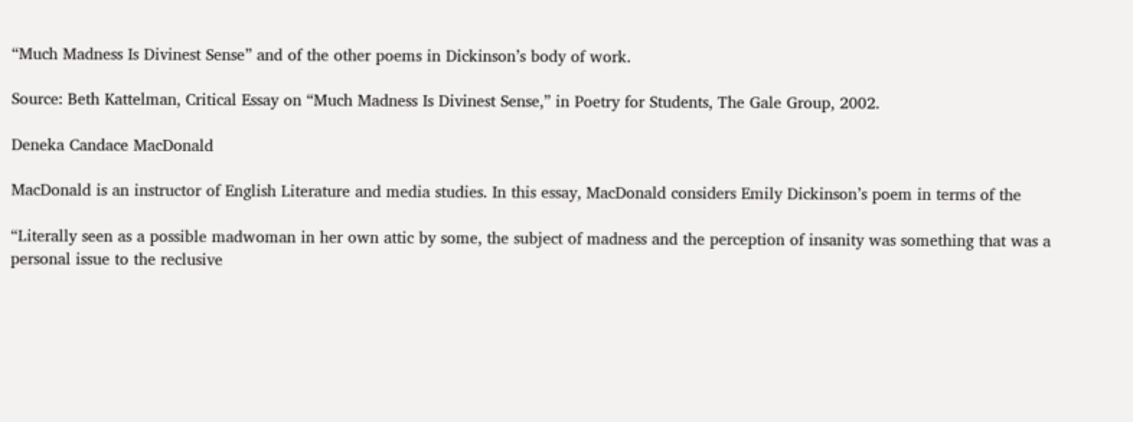“Much Madness Is Divinest Sense” and of the other poems in Dickinson’s body of work.

Source: Beth Kattelman, Critical Essay on “Much Madness Is Divinest Sense,” in Poetry for Students, The Gale Group, 2002.

Deneka Candace MacDonald

MacDonald is an instructor of English Literature and media studies. In this essay, MacDonald considers Emily Dickinson’s poem in terms of the

“Literally seen as a possible madwoman in her own attic by some, the subject of madness and the perception of insanity was something that was a personal issue to the reclusive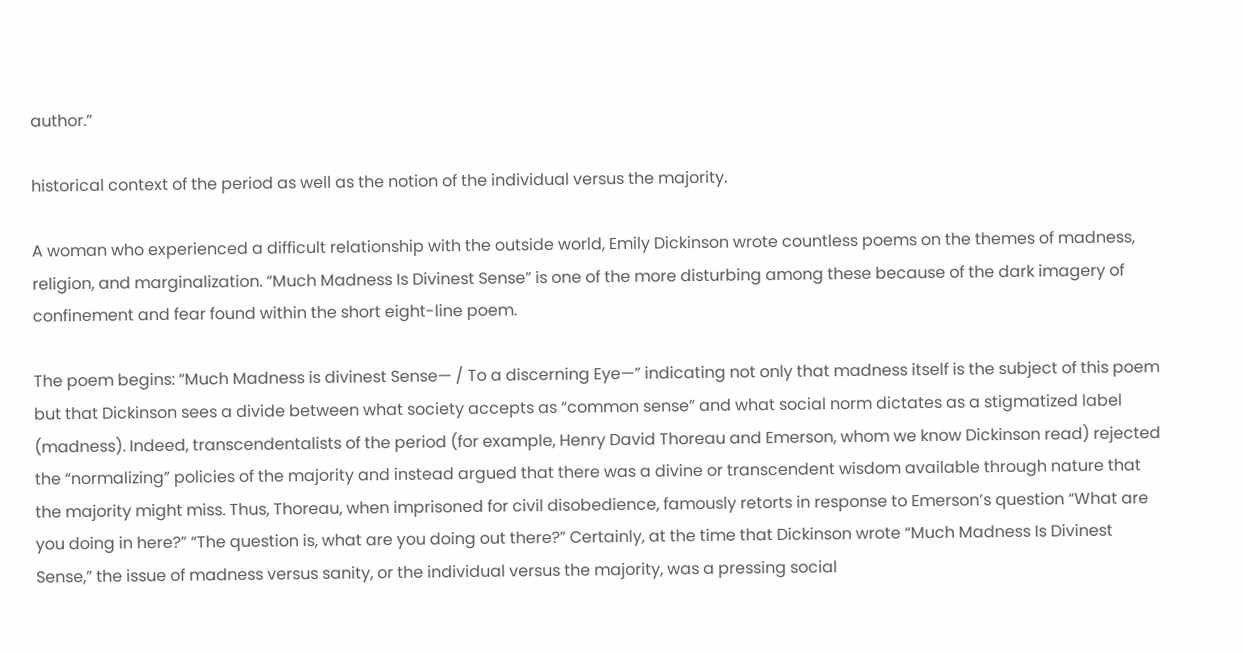author.”

historical context of the period as well as the notion of the individual versus the majority.

A woman who experienced a difficult relationship with the outside world, Emily Dickinson wrote countless poems on the themes of madness, religion, and marginalization. “Much Madness Is Divinest Sense” is one of the more disturbing among these because of the dark imagery of confinement and fear found within the short eight-line poem.

The poem begins: “Much Madness is divinest Sense— / To a discerning Eye—” indicating not only that madness itself is the subject of this poem but that Dickinson sees a divide between what society accepts as “common sense” and what social norm dictates as a stigmatized label (madness). Indeed, transcendentalists of the period (for example, Henry David Thoreau and Emerson, whom we know Dickinson read) rejected the “normalizing” policies of the majority and instead argued that there was a divine or transcendent wisdom available through nature that the majority might miss. Thus, Thoreau, when imprisoned for civil disobedience, famously retorts in response to Emerson’s question “What are you doing in here?” “The question is, what are you doing out there?” Certainly, at the time that Dickinson wrote “Much Madness Is Divinest Sense,” the issue of madness versus sanity, or the individual versus the majority, was a pressing social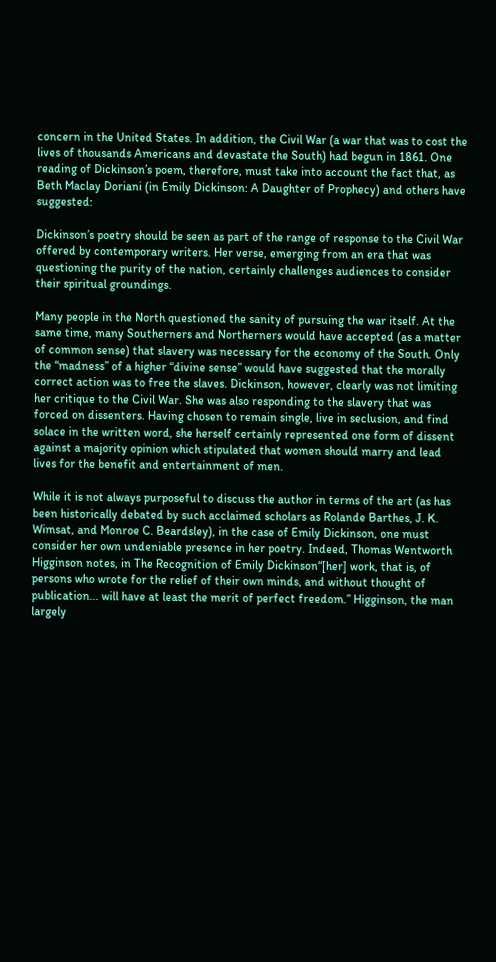concern in the United States. In addition, the Civil War (a war that was to cost the lives of thousands Americans and devastate the South) had begun in 1861. One reading of Dickinson’s poem, therefore, must take into account the fact that, as Beth Maclay Doriani (in Emily Dickinson: A Daughter of Prophecy) and others have suggested:

Dickinson’s poetry should be seen as part of the range of response to the Civil War offered by contemporary writers. Her verse, emerging from an era that was questioning the purity of the nation, certainly challenges audiences to consider their spiritual groundings.

Many people in the North questioned the sanity of pursuing the war itself. At the same time, many Southerners and Northerners would have accepted (as a matter of common sense) that slavery was necessary for the economy of the South. Only the “madness” of a higher “divine sense” would have suggested that the morally correct action was to free the slaves. Dickinson, however, clearly was not limiting her critique to the Civil War. She was also responding to the slavery that was forced on dissenters. Having chosen to remain single, live in seclusion, and find solace in the written word, she herself certainly represented one form of dissent against a majority opinion which stipulated that women should marry and lead lives for the benefit and entertainment of men.

While it is not always purposeful to discuss the author in terms of the art (as has been historically debated by such acclaimed scholars as Rolande Barthes, J. K. Wimsat, and Monroe C. Beardsley), in the case of Emily Dickinson, one must consider her own undeniable presence in her poetry. Indeed, Thomas Wentworth Higginson notes, in The Recognition of Emily Dickinson“[her] work, that is, of persons who wrote for the relief of their own minds, and without thought of publication... will have at least the merit of perfect freedom.” Higginson, the man largely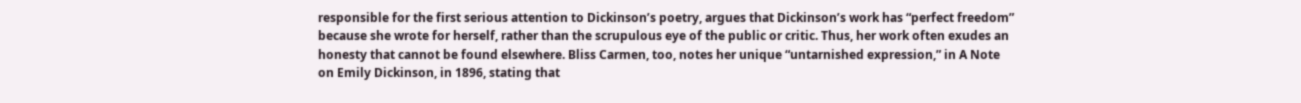responsible for the first serious attention to Dickinson’s poetry, argues that Dickinson’s work has “perfect freedom” because she wrote for herself, rather than the scrupulous eye of the public or critic. Thus, her work often exudes an honesty that cannot be found elsewhere. Bliss Carmen, too, notes her unique “untarnished expression,” in A Note on Emily Dickinson, in 1896, stating that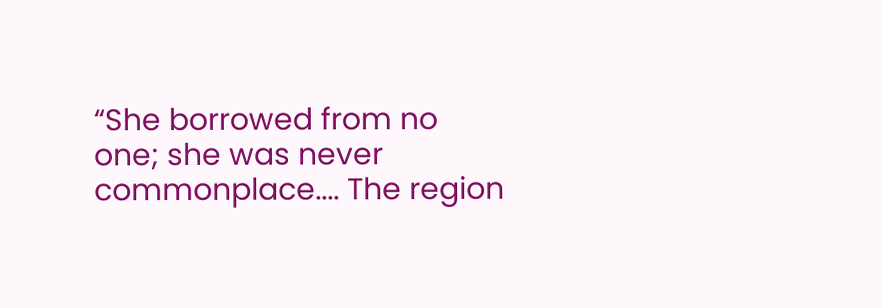“She borrowed from no one; she was never commonplace.... The region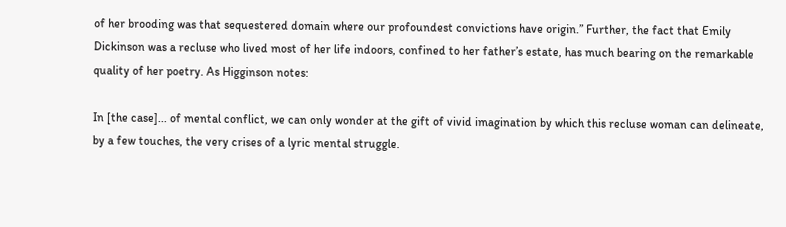of her brooding was that sequestered domain where our profoundest convictions have origin.” Further, the fact that Emily Dickinson was a recluse who lived most of her life indoors, confined to her father’s estate, has much bearing on the remarkable quality of her poetry. As Higginson notes:

In [the case]... of mental conflict, we can only wonder at the gift of vivid imagination by which this recluse woman can delineate, by a few touches, the very crises of a lyric mental struggle.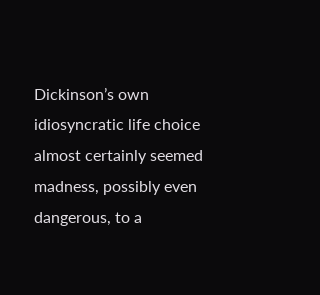Dickinson’s own idiosyncratic life choice almost certainly seemed madness, possibly even dangerous, to a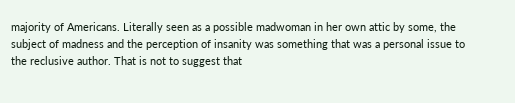majority of Americans. Literally seen as a possible madwoman in her own attic by some, the subject of madness and the perception of insanity was something that was a personal issue to the reclusive author. That is not to suggest that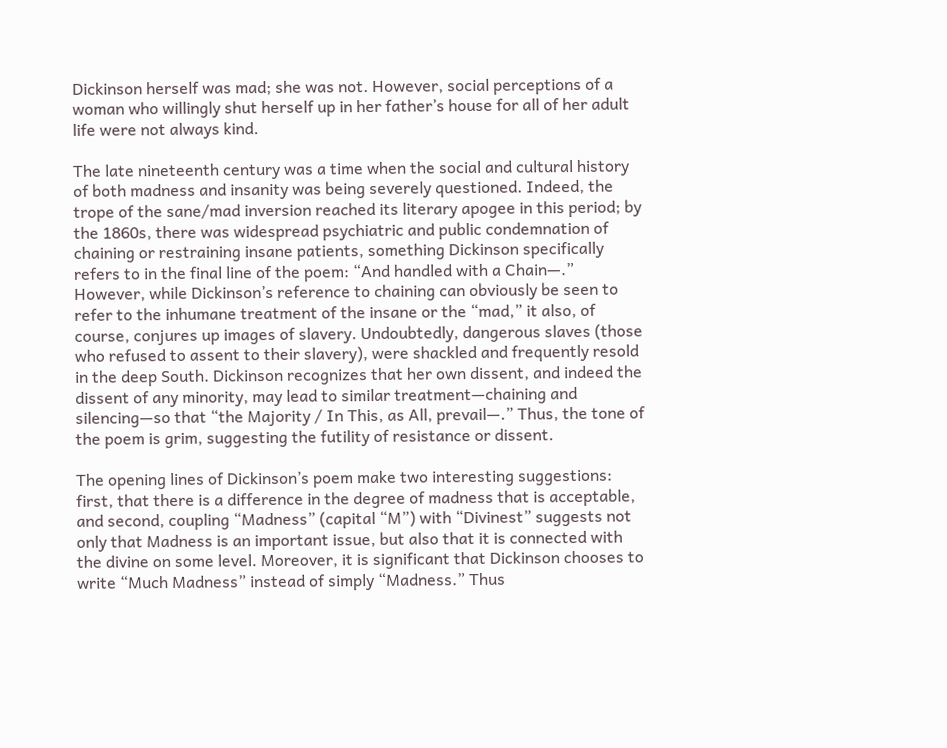Dickinson herself was mad; she was not. However, social perceptions of a woman who willingly shut herself up in her father’s house for all of her adult life were not always kind.

The late nineteenth century was a time when the social and cultural history of both madness and insanity was being severely questioned. Indeed, the trope of the sane/mad inversion reached its literary apogee in this period; by the 1860s, there was widespread psychiatric and public condemnation of chaining or restraining insane patients, something Dickinson specifically refers to in the final line of the poem: “And handled with a Chain—.” However, while Dickinson’s reference to chaining can obviously be seen to refer to the inhumane treatment of the insane or the “mad,” it also, of course, conjures up images of slavery. Undoubtedly, dangerous slaves (those who refused to assent to their slavery), were shackled and frequently resold in the deep South. Dickinson recognizes that her own dissent, and indeed the dissent of any minority, may lead to similar treatment—chaining and silencing—so that “the Majority / In This, as All, prevail—.” Thus, the tone of the poem is grim, suggesting the futility of resistance or dissent.

The opening lines of Dickinson’s poem make two interesting suggestions: first, that there is a difference in the degree of madness that is acceptable, and second, coupling “Madness” (capital “M”) with “Divinest” suggests not only that Madness is an important issue, but also that it is connected with the divine on some level. Moreover, it is significant that Dickinson chooses to write “Much Madness” instead of simply “Madness.” Thus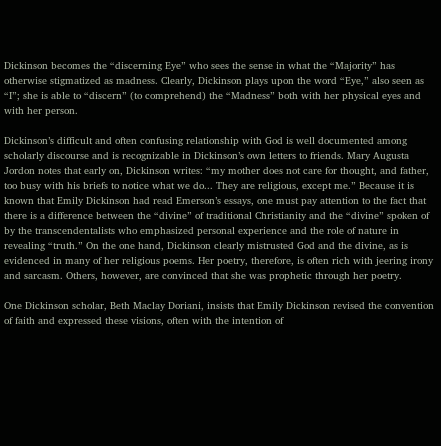Dickinson becomes the “discerning Eye” who sees the sense in what the “Majority” has otherwise stigmatized as madness. Clearly, Dickinson plays upon the word “Eye,” also seen as “I”; she is able to “discern” (to comprehend) the “Madness” both with her physical eyes and with her person.

Dickinson’s difficult and often confusing relationship with God is well documented among scholarly discourse and is recognizable in Dickinson’s own letters to friends. Mary Augusta Jordon notes that early on, Dickinson writes: “my mother does not care for thought, and father, too busy with his briefs to notice what we do... They are religious, except me.” Because it is known that Emily Dickinson had read Emerson’s essays, one must pay attention to the fact that there is a difference between the “divine” of traditional Christianity and the “divine” spoken of by the transcendentalists who emphasized personal experience and the role of nature in revealing “truth.” On the one hand, Dickinson clearly mistrusted God and the divine, as is evidenced in many of her religious poems. Her poetry, therefore, is often rich with jeering irony and sarcasm. Others, however, are convinced that she was prophetic through her poetry.

One Dickinson scholar, Beth Maclay Doriani, insists that Emily Dickinson revised the convention of faith and expressed these visions, often with the intention of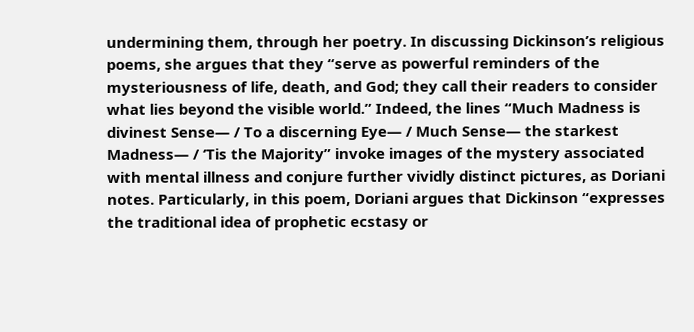undermining them, through her poetry. In discussing Dickinson’s religious poems, she argues that they “serve as powerful reminders of the mysteriousness of life, death, and God; they call their readers to consider what lies beyond the visible world.” Indeed, the lines “Much Madness is divinest Sense— / To a discerning Eye— / Much Sense— the starkest Madness— / ‘Tis the Majority” invoke images of the mystery associated with mental illness and conjure further vividly distinct pictures, as Doriani notes. Particularly, in this poem, Doriani argues that Dickinson “expresses the traditional idea of prophetic ecstasy or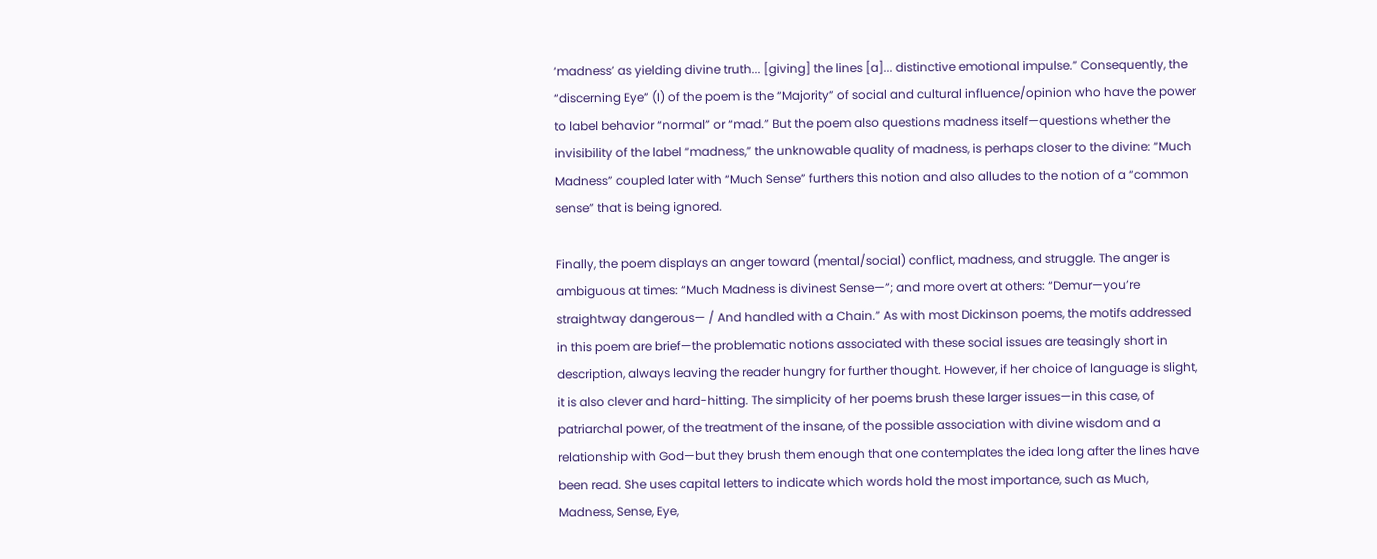‘madness’ as yielding divine truth... [giving] the lines [a]... distinctive emotional impulse.” Consequently, the “discerning Eye” (I) of the poem is the “Majority” of social and cultural influence/opinion who have the power to label behavior “normal” or “mad.” But the poem also questions madness itself—questions whether the invisibility of the label “madness,” the unknowable quality of madness, is perhaps closer to the divine: “Much Madness” coupled later with “Much Sense” furthers this notion and also alludes to the notion of a “common sense” that is being ignored.

Finally, the poem displays an anger toward (mental/social) conflict, madness, and struggle. The anger is ambiguous at times: “Much Madness is divinest Sense—”; and more overt at others: “Demur—you’re straightway dangerous— / And handled with a Chain.” As with most Dickinson poems, the motifs addressed in this poem are brief—the problematic notions associated with these social issues are teasingly short in description, always leaving the reader hungry for further thought. However, if her choice of language is slight, it is also clever and hard-hitting. The simplicity of her poems brush these larger issues—in this case, of patriarchal power, of the treatment of the insane, of the possible association with divine wisdom and a relationship with God—but they brush them enough that one contemplates the idea long after the lines have been read. She uses capital letters to indicate which words hold the most importance, such as Much, Madness, Sense, Eye,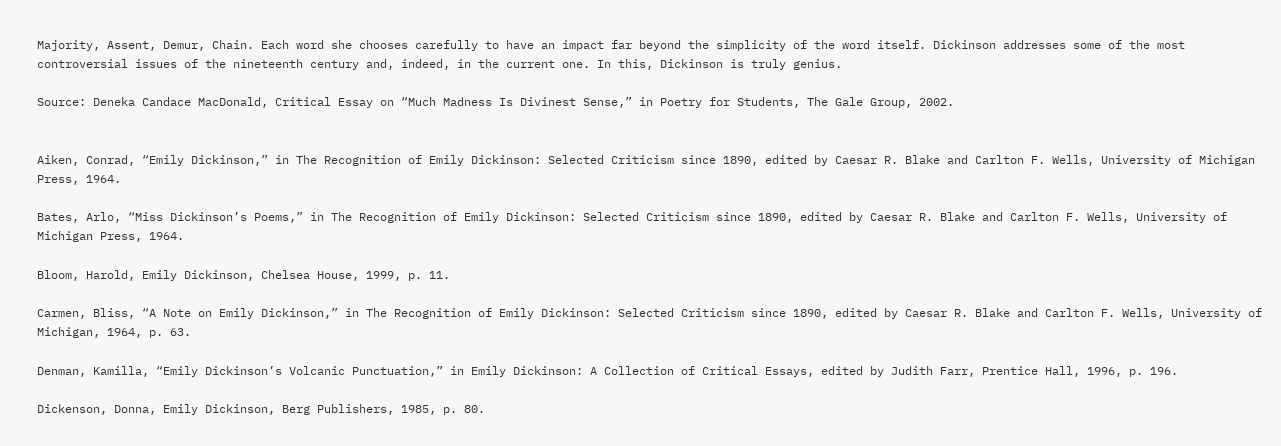Majority, Assent, Demur, Chain. Each word she chooses carefully to have an impact far beyond the simplicity of the word itself. Dickinson addresses some of the most controversial issues of the nineteenth century and, indeed, in the current one. In this, Dickinson is truly genius.

Source: Deneka Candace MacDonald, Critical Essay on “Much Madness Is Divinest Sense,” in Poetry for Students, The Gale Group, 2002.


Aiken, Conrad, “Emily Dickinson,” in The Recognition of Emily Dickinson: Selected Criticism since 1890, edited by Caesar R. Blake and Carlton F. Wells, University of Michigan Press, 1964.

Bates, Arlo, “Miss Dickinson’s Poems,” in The Recognition of Emily Dickinson: Selected Criticism since 1890, edited by Caesar R. Blake and Carlton F. Wells, University of Michigan Press, 1964.

Bloom, Harold, Emily Dickinson, Chelsea House, 1999, p. 11.

Carmen, Bliss, “A Note on Emily Dickinson,” in The Recognition of Emily Dickinson: Selected Criticism since 1890, edited by Caesar R. Blake and Carlton F. Wells, University of Michigan, 1964, p. 63.

Denman, Kamilla, “Emily Dickinson’s Volcanic Punctuation,” in Emily Dickinson: A Collection of Critical Essays, edited by Judith Farr, Prentice Hall, 1996, p. 196.

Dickenson, Donna, Emily Dickinson, Berg Publishers, 1985, p. 80.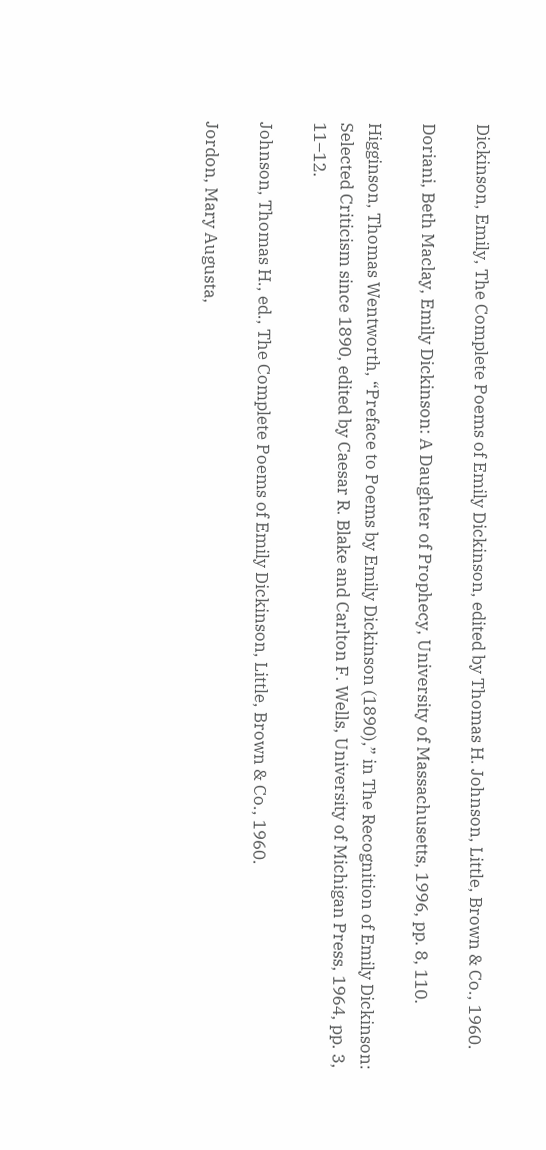Dickinson, Emily, The Complete Poems of Emily Dickinson, edited by Thomas H. Johnson, Little, Brown & Co., 1960.

Doriani, Beth Maclay, Emily Dickinson: A Daughter of Prophecy, University of Massachusetts, 1996, pp. 8, 110.

Higginson, Thomas Wentworth, “Preface to Poems by Emily Dickinson (1890),” in The Recognition of Emily Dickinson: Selected Criticism since 1890, edited by Caesar R. Blake and Carlton F. Wells, University of Michigan Press, 1964, pp. 3, 11–12.

Johnson, Thomas H., ed., The Complete Poems of Emily Dickinson, Little, Brown & Co., 1960.

Jordon, Mary Augusta,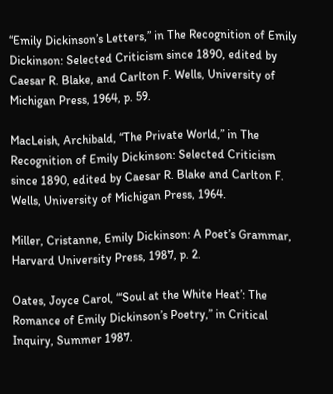“Emily Dickinson’s Letters,” in The Recognition of Emily Dickinson: Selected Criticism since 1890, edited by Caesar R. Blake, and Carlton F. Wells, University of Michigan Press, 1964, p. 59.

MacLeish, Archibald, “The Private World,” in The Recognition of Emily Dickinson: Selected Criticism since 1890, edited by Caesar R. Blake and Carlton F. Wells, University of Michigan Press, 1964.

Miller, Cristanne, Emily Dickinson: A Poet’s Grammar, Harvard University Press, 1987, p. 2.

Oates, Joyce Carol, “‘Soul at the White Heat’: The Romance of Emily Dickinson’s Poetry,” in Critical Inquiry, Summer 1987.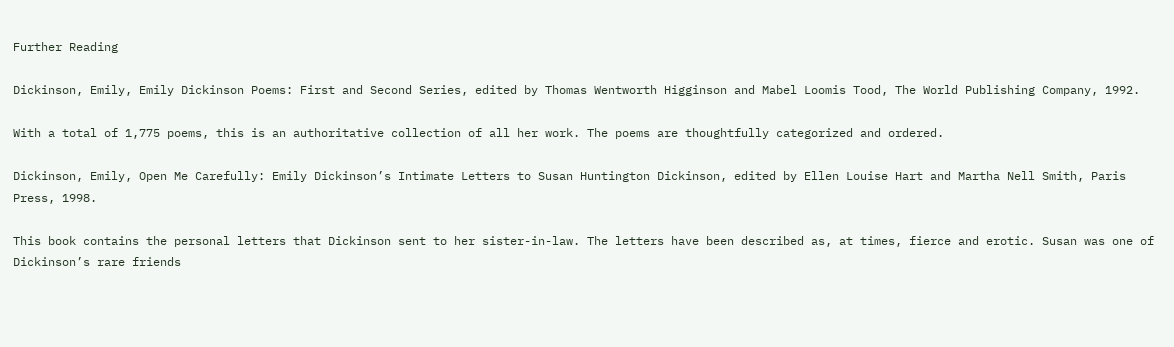Further Reading

Dickinson, Emily, Emily Dickinson Poems: First and Second Series, edited by Thomas Wentworth Higginson and Mabel Loomis Tood, The World Publishing Company, 1992.

With a total of 1,775 poems, this is an authoritative collection of all her work. The poems are thoughtfully categorized and ordered.

Dickinson, Emily, Open Me Carefully: Emily Dickinson’s Intimate Letters to Susan Huntington Dickinson, edited by Ellen Louise Hart and Martha Nell Smith, Paris Press, 1998.

This book contains the personal letters that Dickinson sent to her sister-in-law. The letters have been described as, at times, fierce and erotic. Susan was one of Dickinson’s rare friends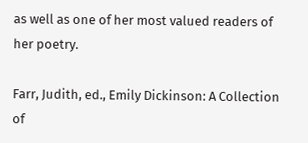as well as one of her most valued readers of her poetry.

Farr, Judith, ed., Emily Dickinson: A Collection of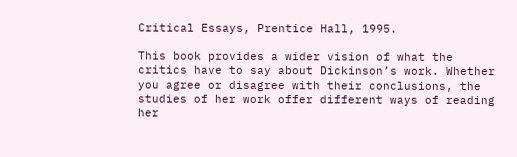Critical Essays, Prentice Hall, 1995.

This book provides a wider vision of what the critics have to say about Dickinson’s work. Whether you agree or disagree with their conclusions, the studies of her work offer different ways of reading her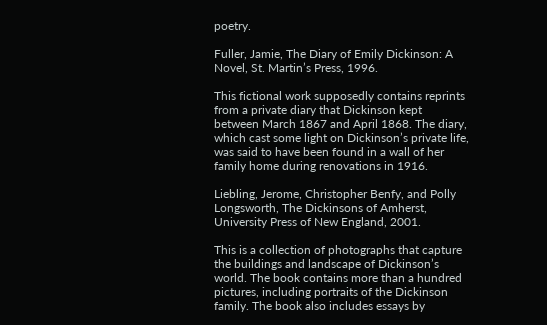poetry.

Fuller, Jamie, The Diary of Emily Dickinson: A Novel, St. Martin’s Press, 1996.

This fictional work supposedly contains reprints from a private diary that Dickinson kept between March 1867 and April 1868. The diary, which cast some light on Dickinson’s private life, was said to have been found in a wall of her family home during renovations in 1916.

Liebling, Jerome, Christopher Benfy, and Polly Longsworth, The Dickinsons of Amherst, University Press of New England, 2001.

This is a collection of photographs that capture the buildings and landscape of Dickinson’s world. The book contains more than a hundred pictures, including portraits of the Dickinson family. The book also includes essays by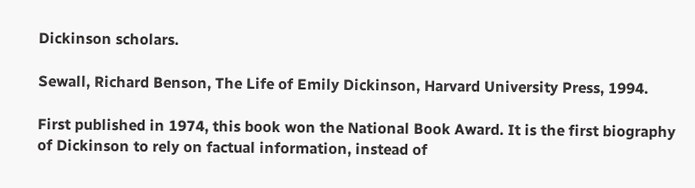Dickinson scholars.

Sewall, Richard Benson, The Life of Emily Dickinson, Harvard University Press, 1994.

First published in 1974, this book won the National Book Award. It is the first biography of Dickinson to rely on factual information, instead of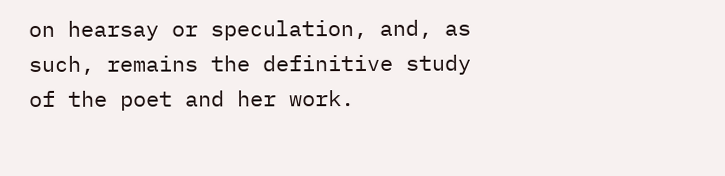on hearsay or speculation, and, as such, remains the definitive study of the poet and her work.